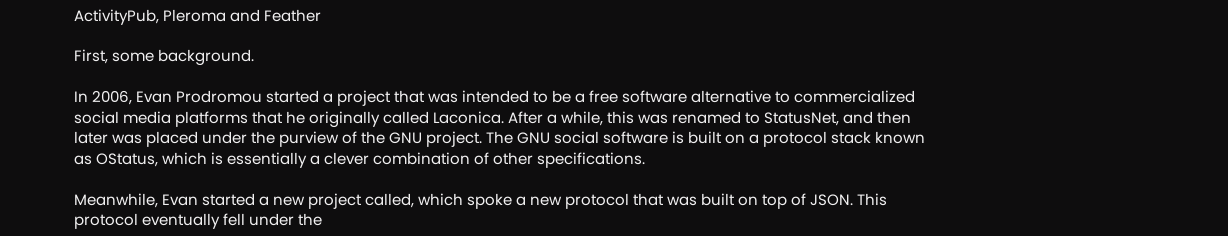ActivityPub, Pleroma and Feather

First, some background.

In 2006, Evan Prodromou started a project that was intended to be a free software alternative to commercialized social media platforms that he originally called Laconica. After a while, this was renamed to StatusNet, and then later was placed under the purview of the GNU project. The GNU social software is built on a protocol stack known as OStatus, which is essentially a clever combination of other specifications.

Meanwhile, Evan started a new project called, which spoke a new protocol that was built on top of JSON. This protocol eventually fell under the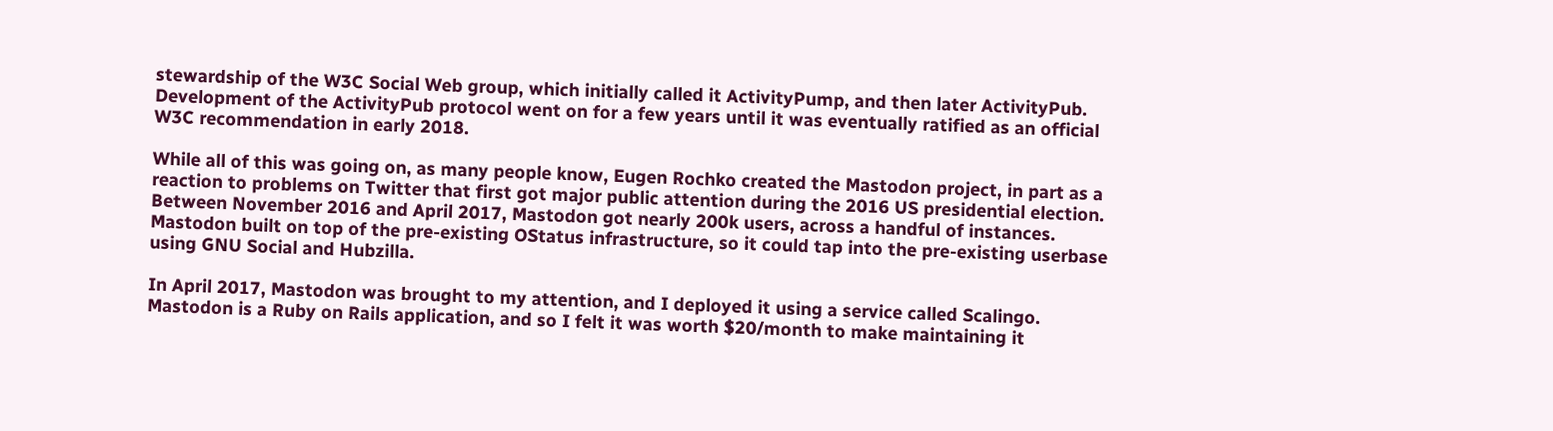stewardship of the W3C Social Web group, which initially called it ActivityPump, and then later ActivityPub. Development of the ActivityPub protocol went on for a few years until it was eventually ratified as an official W3C recommendation in early 2018.

While all of this was going on, as many people know, Eugen Rochko created the Mastodon project, in part as a reaction to problems on Twitter that first got major public attention during the 2016 US presidential election. Between November 2016 and April 2017, Mastodon got nearly 200k users, across a handful of instances. Mastodon built on top of the pre-existing OStatus infrastructure, so it could tap into the pre-existing userbase using GNU Social and Hubzilla.

In April 2017, Mastodon was brought to my attention, and I deployed it using a service called Scalingo. Mastodon is a Ruby on Rails application, and so I felt it was worth $20/month to make maintaining it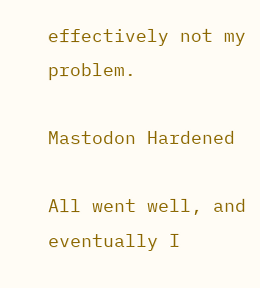effectively not my problem.

Mastodon Hardened

All went well, and eventually I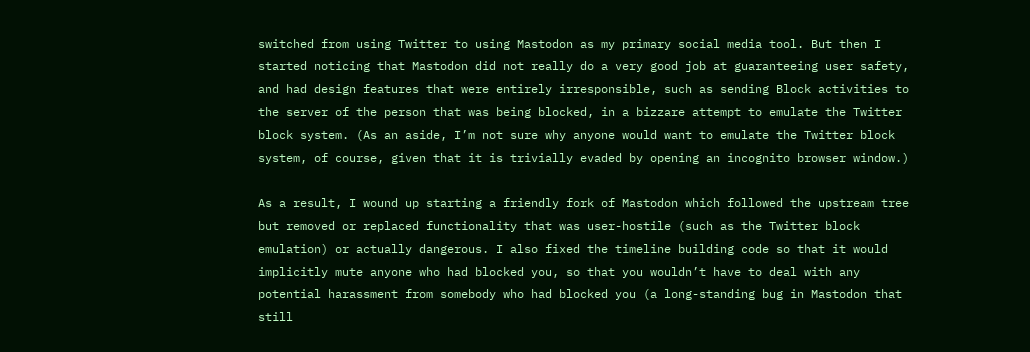switched from using Twitter to using Mastodon as my primary social media tool. But then I started noticing that Mastodon did not really do a very good job at guaranteeing user safety, and had design features that were entirely irresponsible, such as sending Block activities to the server of the person that was being blocked, in a bizzare attempt to emulate the Twitter block system. (As an aside, I’m not sure why anyone would want to emulate the Twitter block system, of course, given that it is trivially evaded by opening an incognito browser window.)

As a result, I wound up starting a friendly fork of Mastodon which followed the upstream tree but removed or replaced functionality that was user-hostile (such as the Twitter block emulation) or actually dangerous. I also fixed the timeline building code so that it would implicitly mute anyone who had blocked you, so that you wouldn’t have to deal with any potential harassment from somebody who had blocked you (a long-standing bug in Mastodon that still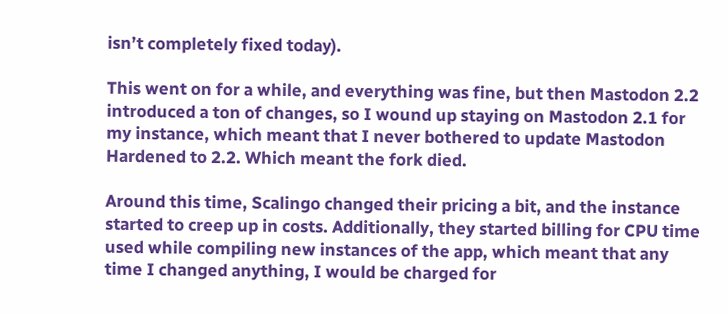isn’t completely fixed today).

This went on for a while, and everything was fine, but then Mastodon 2.2 introduced a ton of changes, so I wound up staying on Mastodon 2.1 for my instance, which meant that I never bothered to update Mastodon Hardened to 2.2. Which meant the fork died.

Around this time, Scalingo changed their pricing a bit, and the instance started to creep up in costs. Additionally, they started billing for CPU time used while compiling new instances of the app, which meant that any time I changed anything, I would be charged for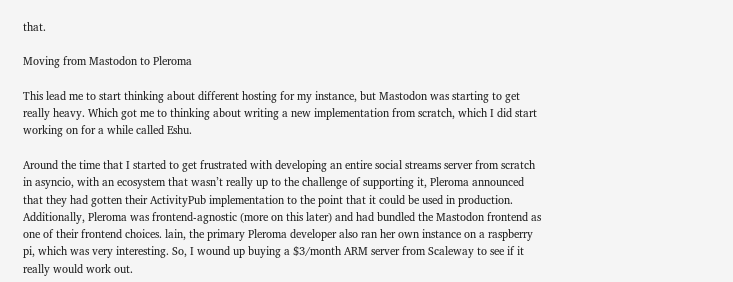that.

Moving from Mastodon to Pleroma

This lead me to start thinking about different hosting for my instance, but Mastodon was starting to get really heavy. Which got me to thinking about writing a new implementation from scratch, which I did start working on for a while called Eshu.

Around the time that I started to get frustrated with developing an entire social streams server from scratch in asyncio, with an ecosystem that wasn’t really up to the challenge of supporting it, Pleroma announced that they had gotten their ActivityPub implementation to the point that it could be used in production. Additionally, Pleroma was frontend-agnostic (more on this later) and had bundled the Mastodon frontend as one of their frontend choices. lain, the primary Pleroma developer also ran her own instance on a raspberry pi, which was very interesting. So, I wound up buying a $3/month ARM server from Scaleway to see if it really would work out.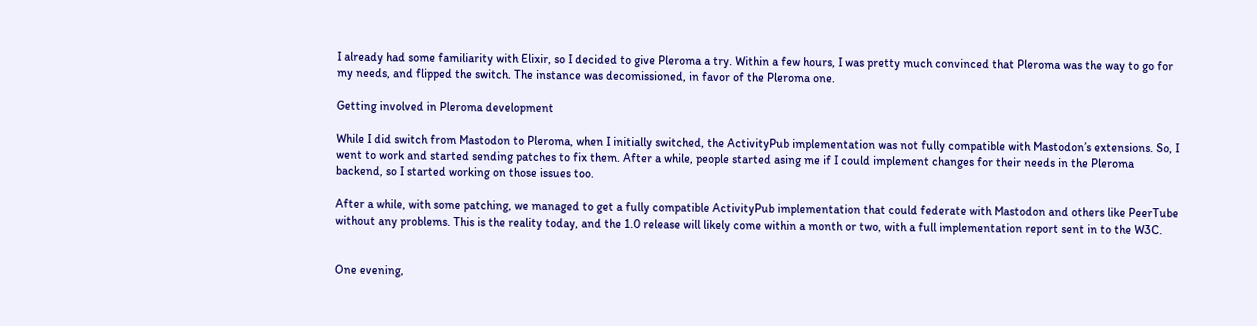I already had some familiarity with Elixir, so I decided to give Pleroma a try. Within a few hours, I was pretty much convinced that Pleroma was the way to go for my needs, and flipped the switch. The instance was decomissioned, in favor of the Pleroma one.

Getting involved in Pleroma development

While I did switch from Mastodon to Pleroma, when I initially switched, the ActivityPub implementation was not fully compatible with Mastodon’s extensions. So, I went to work and started sending patches to fix them. After a while, people started asing me if I could implement changes for their needs in the Pleroma backend, so I started working on those issues too.

After a while, with some patching, we managed to get a fully compatible ActivityPub implementation that could federate with Mastodon and others like PeerTube without any problems. This is the reality today, and the 1.0 release will likely come within a month or two, with a full implementation report sent in to the W3C.


One evening,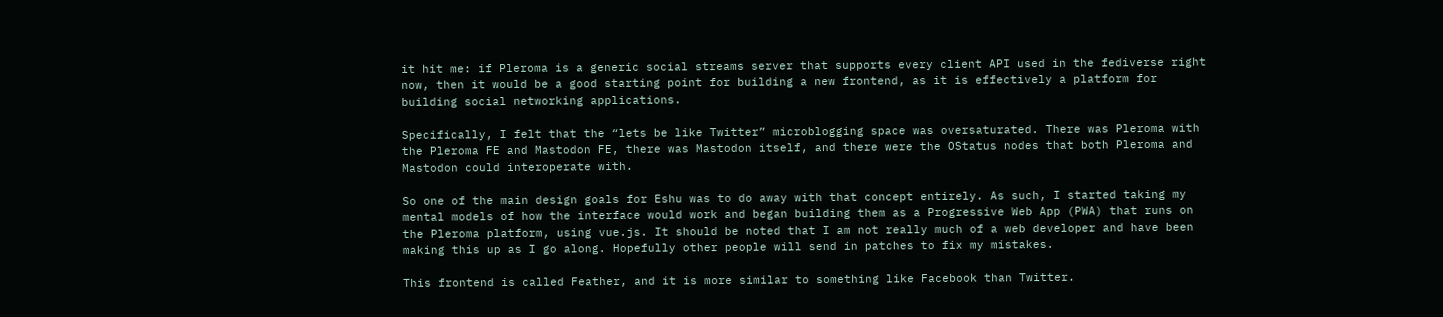it hit me: if Pleroma is a generic social streams server that supports every client API used in the fediverse right now, then it would be a good starting point for building a new frontend, as it is effectively a platform for building social networking applications.

Specifically, I felt that the “lets be like Twitter” microblogging space was oversaturated. There was Pleroma with the Pleroma FE and Mastodon FE, there was Mastodon itself, and there were the OStatus nodes that both Pleroma and Mastodon could interoperate with.

So one of the main design goals for Eshu was to do away with that concept entirely. As such, I started taking my mental models of how the interface would work and began building them as a Progressive Web App (PWA) that runs on the Pleroma platform, using vue.js. It should be noted that I am not really much of a web developer and have been making this up as I go along. Hopefully other people will send in patches to fix my mistakes.

This frontend is called Feather, and it is more similar to something like Facebook than Twitter.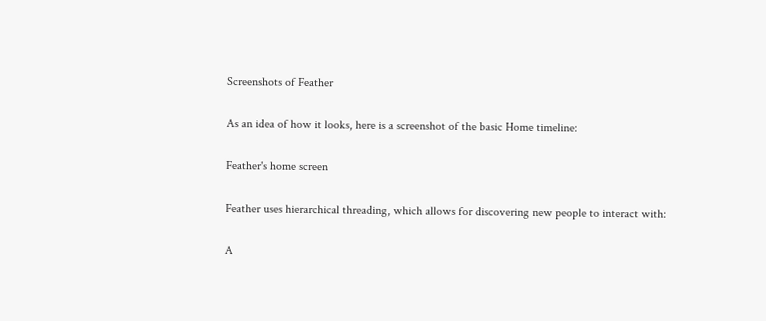Screenshots of Feather

As an idea of how it looks, here is a screenshot of the basic Home timeline:

Feather's home screen

Feather uses hierarchical threading, which allows for discovering new people to interact with:

A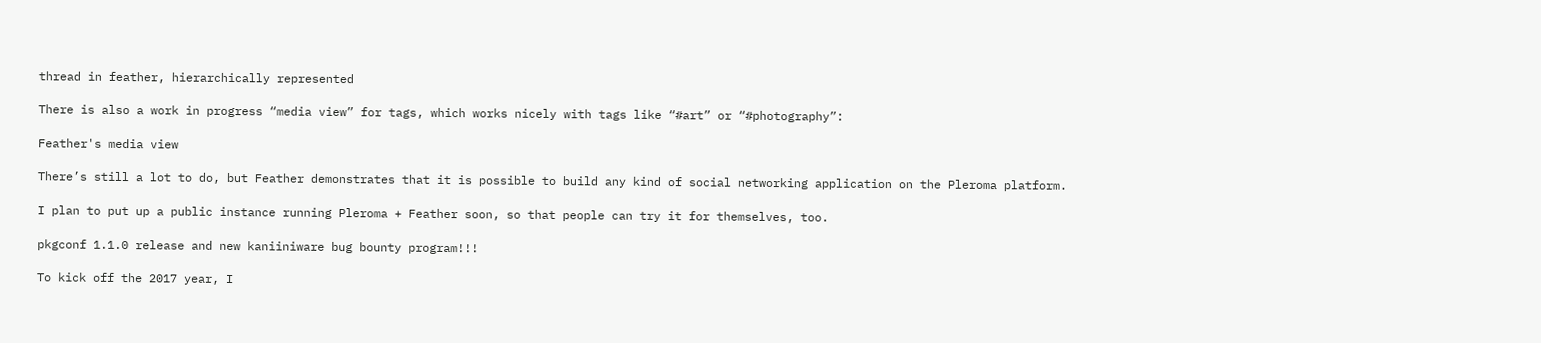thread in feather, hierarchically represented

There is also a work in progress “media view” for tags, which works nicely with tags like “#art” or “#photography”:

Feather's media view

There’s still a lot to do, but Feather demonstrates that it is possible to build any kind of social networking application on the Pleroma platform.

I plan to put up a public instance running Pleroma + Feather soon, so that people can try it for themselves, too.

pkgconf 1.1.0 release and new kaniiniware bug bounty program!!!

To kick off the 2017 year, I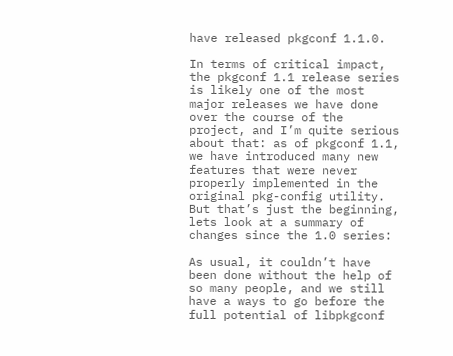have released pkgconf 1.1.0.

In terms of critical impact, the pkgconf 1.1 release series is likely one of the most major releases we have done over the course of the project, and I’m quite serious about that: as of pkgconf 1.1, we have introduced many new features that were never properly implemented in the original pkg-config utility. But that’s just the beginning, lets look at a summary of changes since the 1.0 series:

As usual, it couldn’t have been done without the help of so many people, and we still have a ways to go before the full potential of libpkgconf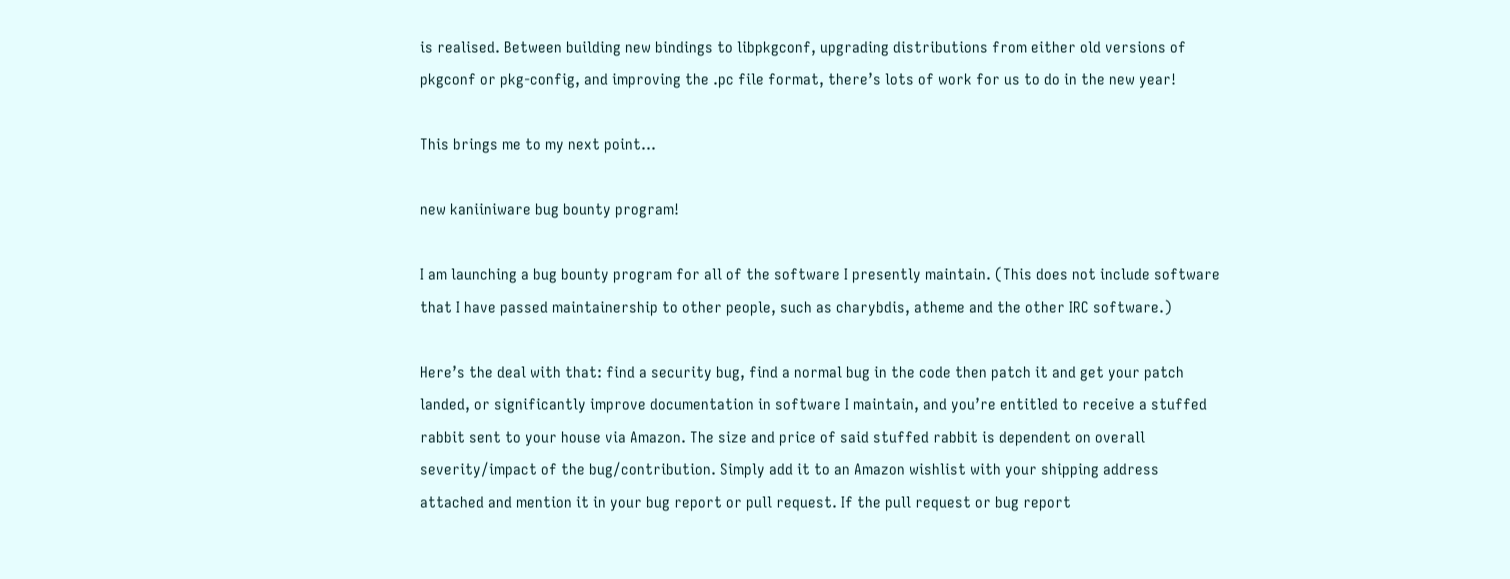is realised. Between building new bindings to libpkgconf, upgrading distributions from either old versions of pkgconf or pkg-config, and improving the .pc file format, there’s lots of work for us to do in the new year!

This brings me to my next point…

new kaniiniware bug bounty program!

I am launching a bug bounty program for all of the software I presently maintain. (This does not include software that I have passed maintainership to other people, such as charybdis, atheme and the other IRC software.)

Here’s the deal with that: find a security bug, find a normal bug in the code then patch it and get your patch landed, or significantly improve documentation in software I maintain, and you’re entitled to receive a stuffed rabbit sent to your house via Amazon. The size and price of said stuffed rabbit is dependent on overall severity/impact of the bug/contribution. Simply add it to an Amazon wishlist with your shipping address attached and mention it in your bug report or pull request. If the pull request or bug report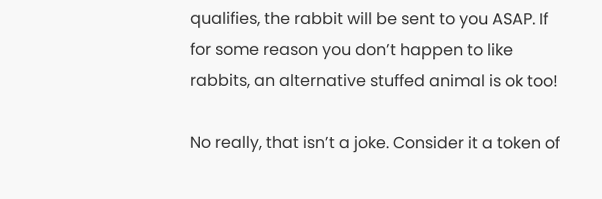qualifies, the rabbit will be sent to you ASAP. If for some reason you don’t happen to like rabbits, an alternative stuffed animal is ok too!

No really, that isn’t a joke. Consider it a token of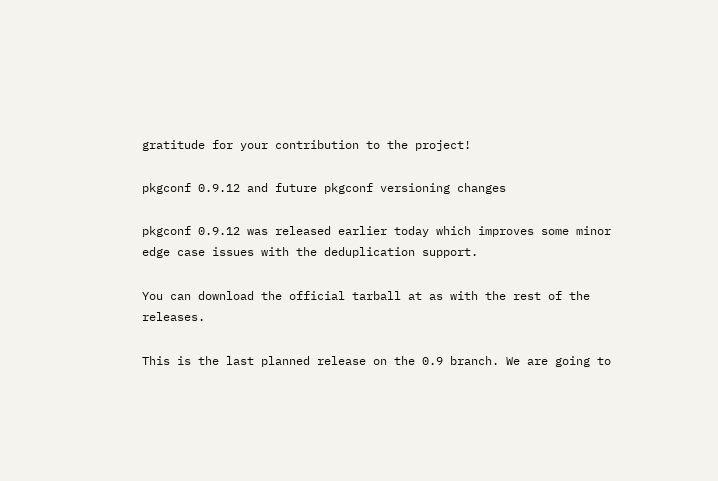gratitude for your contribution to the project!

pkgconf 0.9.12 and future pkgconf versioning changes

pkgconf 0.9.12 was released earlier today which improves some minor edge case issues with the deduplication support.

You can download the official tarball at as with the rest of the releases.

This is the last planned release on the 0.9 branch. We are going to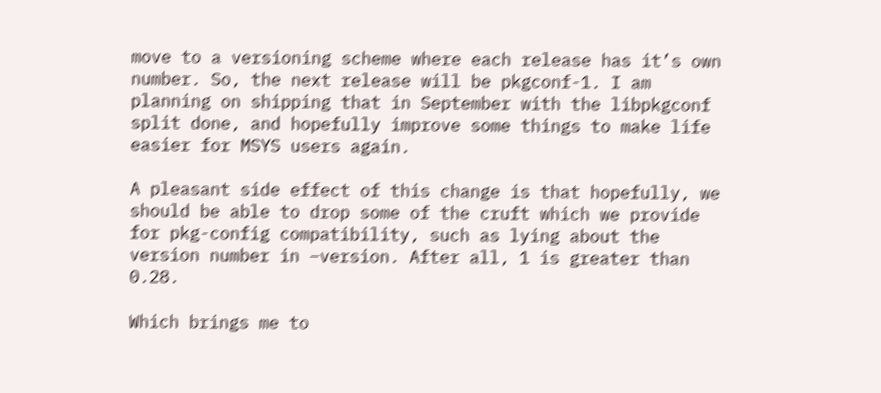move to a versioning scheme where each release has it’s own number. So, the next release will be pkgconf-1. I am planning on shipping that in September with the libpkgconf split done, and hopefully improve some things to make life easier for MSYS users again.

A pleasant side effect of this change is that hopefully, we should be able to drop some of the cruft which we provide for pkg-config compatibility, such as lying about the version number in –version. After all, 1 is greater than 0.28.

Which brings me to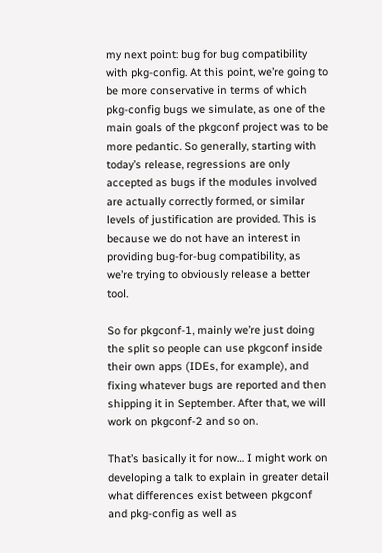my next point: bug for bug compatibility with pkg-config. At this point, we’re going to be more conservative in terms of which pkg-config bugs we simulate, as one of the main goals of the pkgconf project was to be more pedantic. So generally, starting with today’s release, regressions are only accepted as bugs if the modules involved are actually correctly formed, or similar levels of justification are provided. This is because we do not have an interest in providing bug-for-bug compatibility, as we’re trying to obviously release a better tool.

So for pkgconf-1, mainly we’re just doing the split so people can use pkgconf inside their own apps (IDEs, for example), and fixing whatever bugs are reported and then shipping it in September. After that, we will work on pkgconf-2 and so on.

That’s basically it for now… I might work on developing a talk to explain in greater detail what differences exist between pkgconf and pkg-config as well as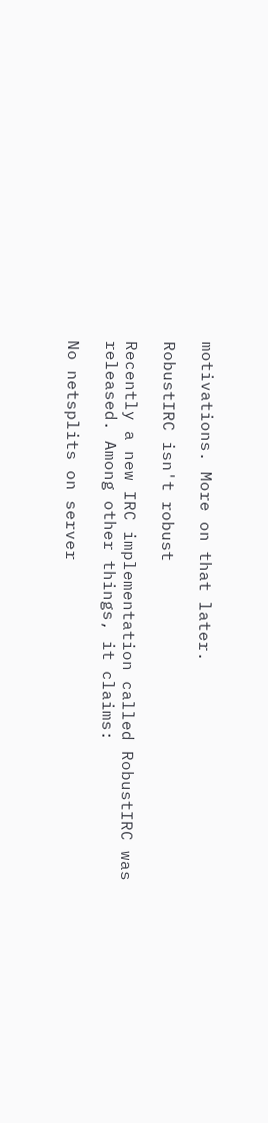motivations. More on that later.

RobustIRC isn't robust

Recently a new IRC implementation called RobustIRC was released. Among other things, it claims:

No netsplits on server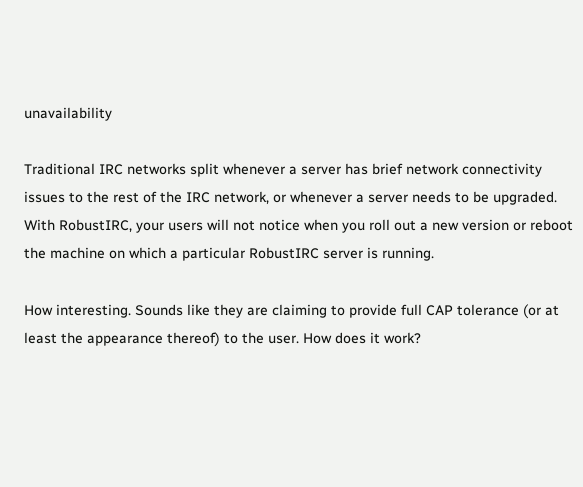unavailability

Traditional IRC networks split whenever a server has brief network connectivity issues to the rest of the IRC network, or whenever a server needs to be upgraded. With RobustIRC, your users will not notice when you roll out a new version or reboot the machine on which a particular RobustIRC server is running.

How interesting. Sounds like they are claiming to provide full CAP tolerance (or at least the appearance thereof) to the user. How does it work?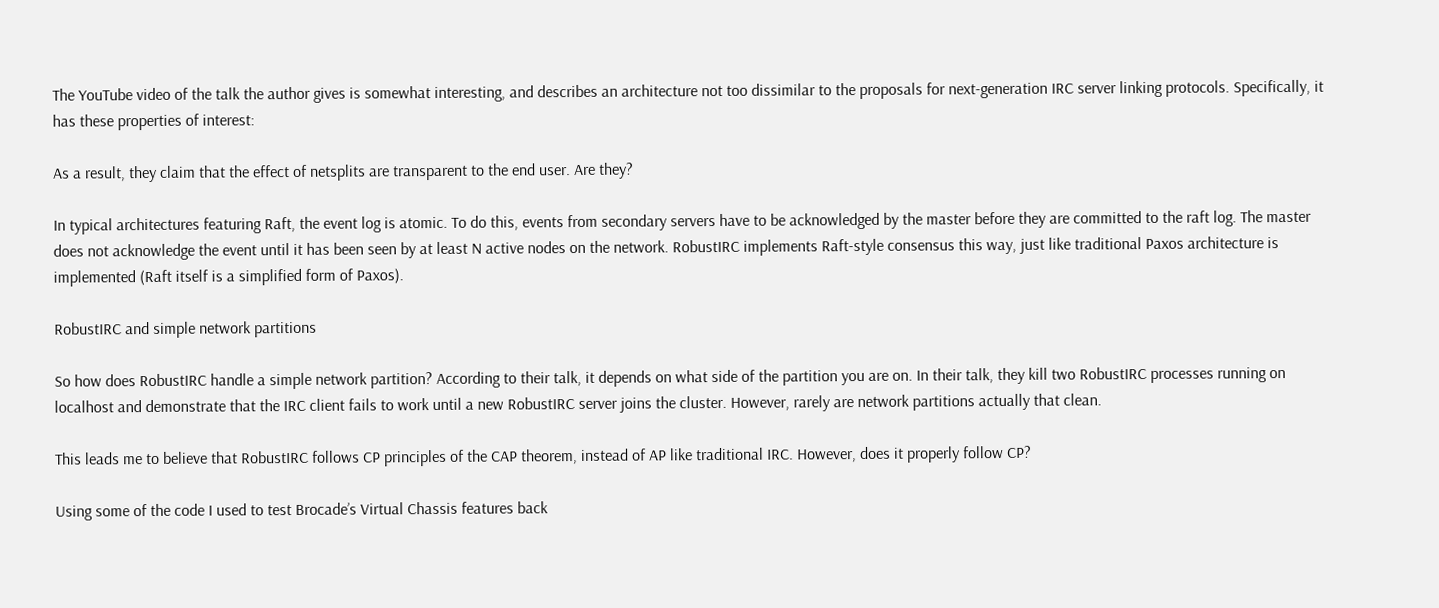The YouTube video of the talk the author gives is somewhat interesting, and describes an architecture not too dissimilar to the proposals for next-generation IRC server linking protocols. Specifically, it has these properties of interest:

As a result, they claim that the effect of netsplits are transparent to the end user. Are they?

In typical architectures featuring Raft, the event log is atomic. To do this, events from secondary servers have to be acknowledged by the master before they are committed to the raft log. The master does not acknowledge the event until it has been seen by at least N active nodes on the network. RobustIRC implements Raft-style consensus this way, just like traditional Paxos architecture is implemented (Raft itself is a simplified form of Paxos).

RobustIRC and simple network partitions

So how does RobustIRC handle a simple network partition? According to their talk, it depends on what side of the partition you are on. In their talk, they kill two RobustIRC processes running on localhost and demonstrate that the IRC client fails to work until a new RobustIRC server joins the cluster. However, rarely are network partitions actually that clean.

This leads me to believe that RobustIRC follows CP principles of the CAP theorem, instead of AP like traditional IRC. However, does it properly follow CP?

Using some of the code I used to test Brocade’s Virtual Chassis features back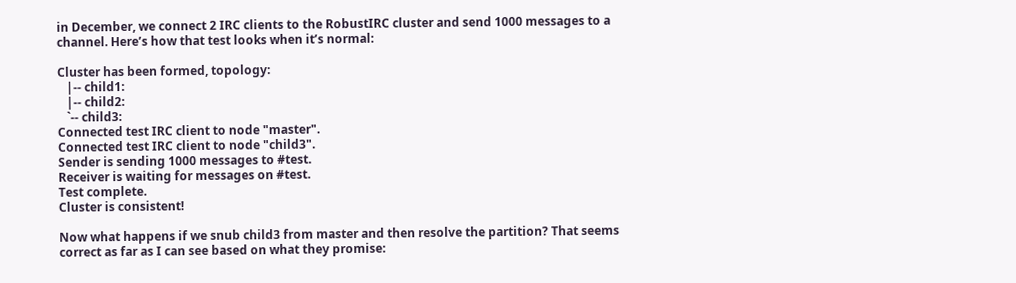in December, we connect 2 IRC clients to the RobustIRC cluster and send 1000 messages to a channel. Here’s how that test looks when it’s normal:

Cluster has been formed, topology:
   |-- child1:
   |-- child2:
   `-- child3:
Connected test IRC client to node "master".
Connected test IRC client to node "child3".
Sender is sending 1000 messages to #test.
Receiver is waiting for messages on #test.
Test complete.
Cluster is consistent!

Now what happens if we snub child3 from master and then resolve the partition? That seems correct as far as I can see based on what they promise: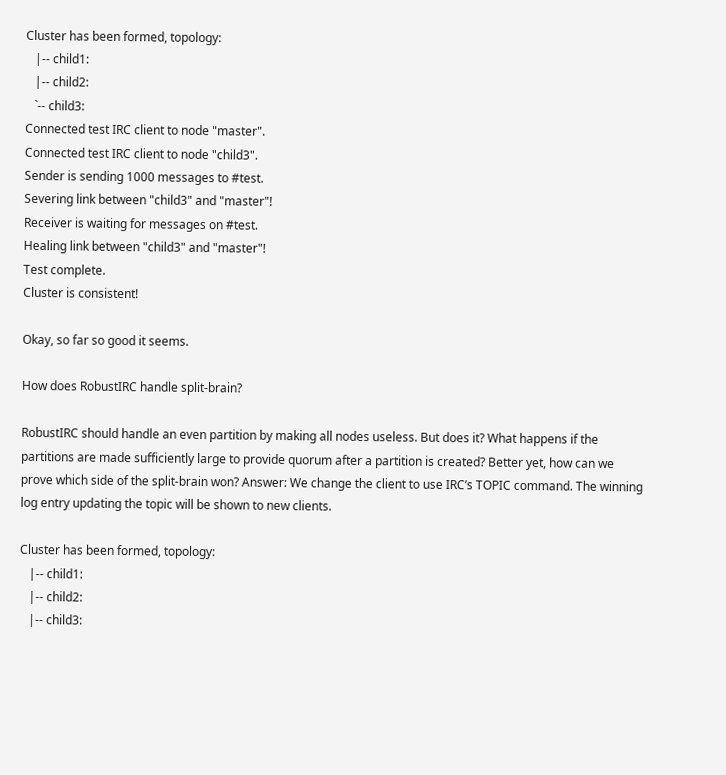Cluster has been formed, topology:
   |-- child1:
   |-- child2:
   `-- child3:
Connected test IRC client to node "master".
Connected test IRC client to node "child3".
Sender is sending 1000 messages to #test.
Severing link between "child3" and "master"!
Receiver is waiting for messages on #test.
Healing link between "child3" and "master"!
Test complete.
Cluster is consistent!

Okay, so far so good it seems.

How does RobustIRC handle split-brain?

RobustIRC should handle an even partition by making all nodes useless. But does it? What happens if the partitions are made sufficiently large to provide quorum after a partition is created? Better yet, how can we prove which side of the split-brain won? Answer: We change the client to use IRC’s TOPIC command. The winning log entry updating the topic will be shown to new clients.

Cluster has been formed, topology:
   |-- child1:
   |-- child2:
   |-- child3: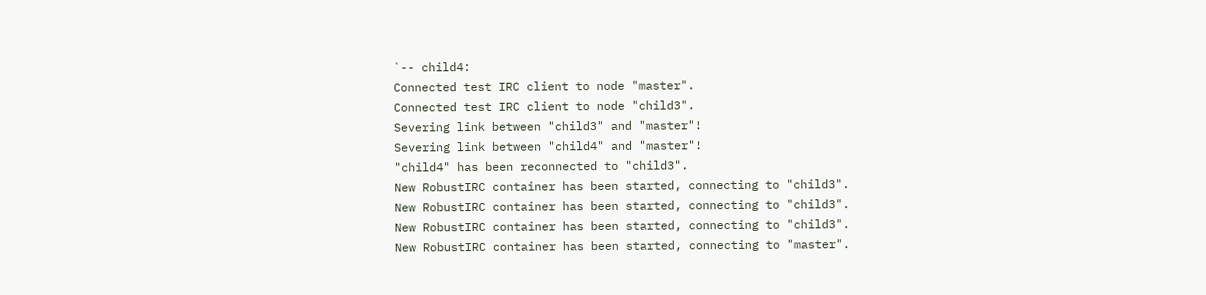`-- child4:
Connected test IRC client to node "master".
Connected test IRC client to node "child3".
Severing link between "child3" and "master"!
Severing link between "child4" and "master"!
"child4" has been reconnected to "child3".
New RobustIRC container has been started, connecting to "child3".
New RobustIRC container has been started, connecting to "child3".
New RobustIRC container has been started, connecting to "child3".
New RobustIRC container has been started, connecting to "master".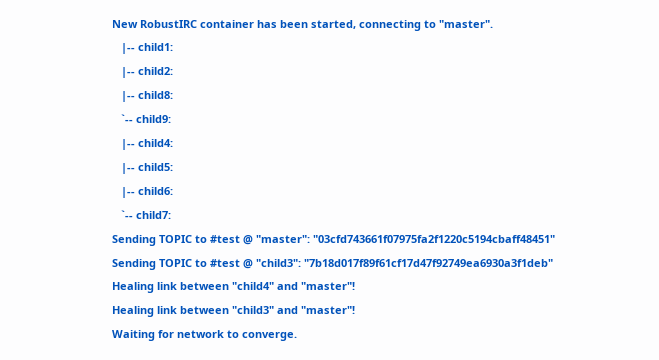New RobustIRC container has been started, connecting to "master".
   |-- child1:
   |-- child2:
   |-- child8:
   `-- child9:
   |-- child4:
   |-- child5:
   |-- child6:
   `-- child7:
Sending TOPIC to #test @ "master": "03cfd743661f07975fa2f1220c5194cbaff48451"
Sending TOPIC to #test @ "child3": "7b18d017f89f61cf17d47f92749ea6930a3f1deb"
Healing link between "child4" and "master"!
Healing link between "child3" and "master"!
Waiting for network to converge.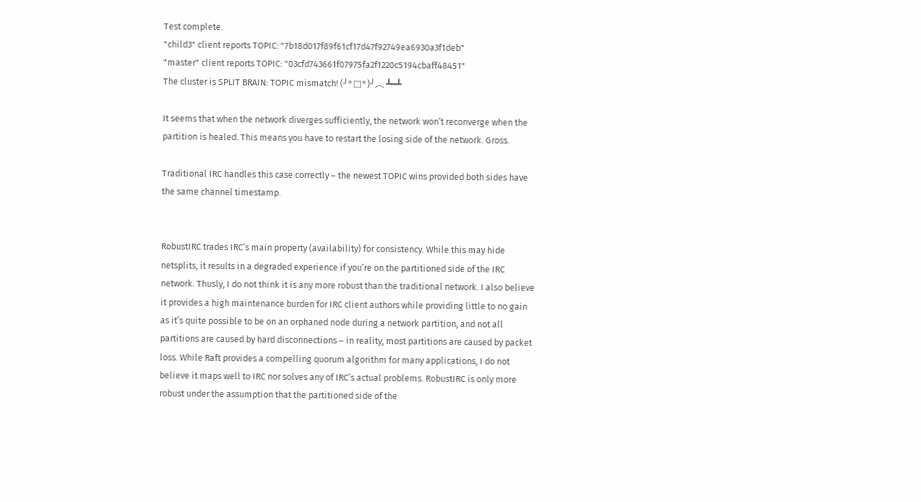Test complete.
"child3" client reports TOPIC: "7b18d017f89f61cf17d47f92749ea6930a3f1deb"
"master" client reports TOPIC: "03cfd743661f07975fa2f1220c5194cbaff48451"
The cluster is SPLIT BRAIN: TOPIC mismatch! (╯°□°)╯︵ ┻━┻

It seems that when the network diverges sufficiently, the network won’t reconverge when the partition is healed. This means you have to restart the losing side of the network. Gross.

Traditional IRC handles this case correctly – the newest TOPIC wins provided both sides have the same channel timestamp.


RobustIRC trades IRC’s main property (availability) for consistency. While this may hide netsplits, it results in a degraded experience if you’re on the partitioned side of the IRC network. Thusly, I do not think it is any more robust than the traditional network. I also believe it provides a high maintenance burden for IRC client authors while providing little to no gain as it’s quite possible to be on an orphaned node during a network partition, and not all partitions are caused by hard disconnections – in reality, most partitions are caused by packet loss. While Raft provides a compelling quorum algorithm for many applications, I do not believe it maps well to IRC nor solves any of IRC’s actual problems. RobustIRC is only more robust under the assumption that the partitioned side of the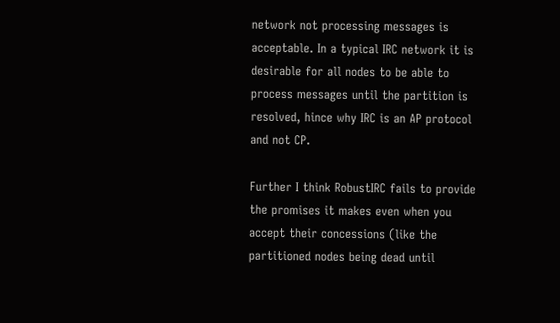network not processing messages is acceptable. In a typical IRC network it is desirable for all nodes to be able to process messages until the partition is resolved, hince why IRC is an AP protocol and not CP.

Further I think RobustIRC fails to provide the promises it makes even when you accept their concessions (like the partitioned nodes being dead until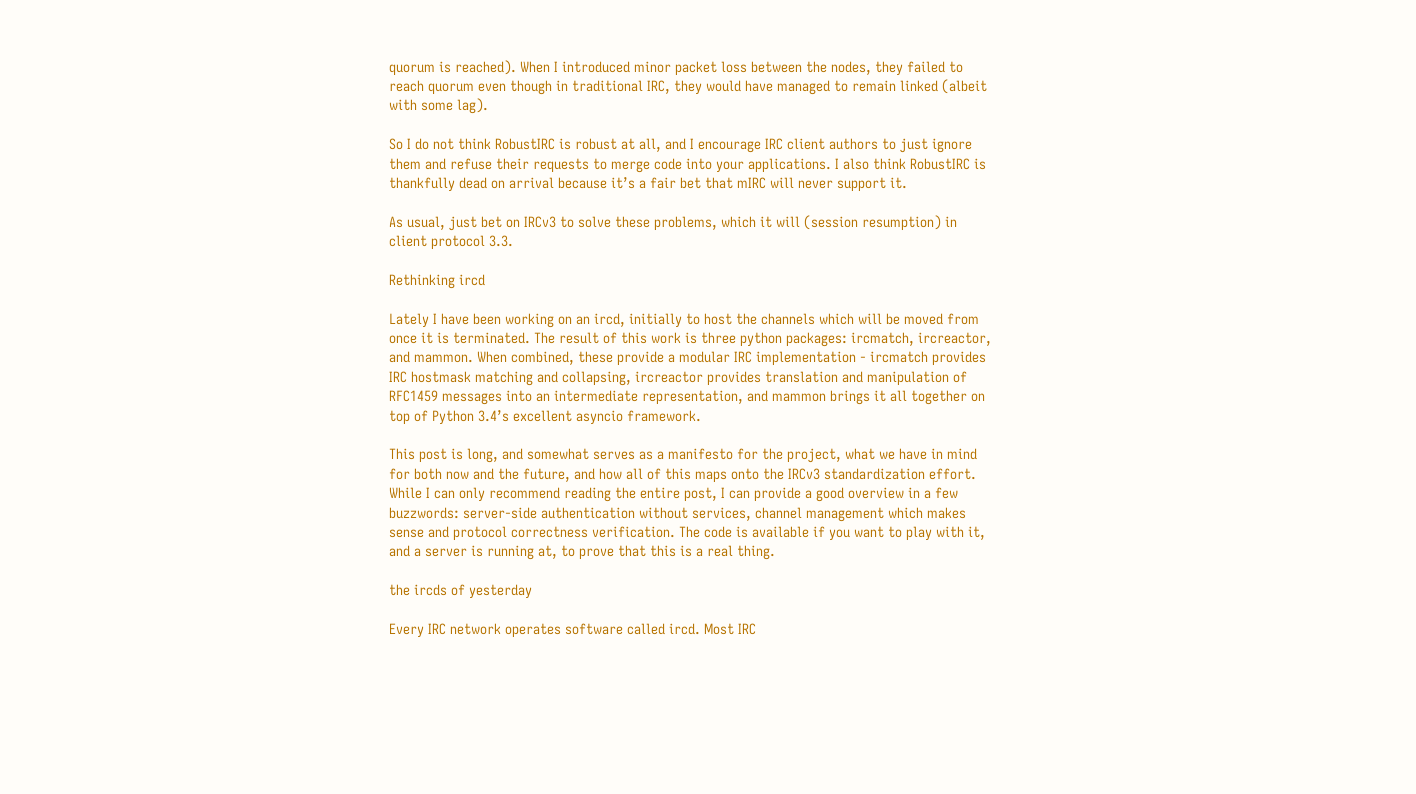quorum is reached). When I introduced minor packet loss between the nodes, they failed to reach quorum even though in traditional IRC, they would have managed to remain linked (albeit with some lag).

So I do not think RobustIRC is robust at all, and I encourage IRC client authors to just ignore them and refuse their requests to merge code into your applications. I also think RobustIRC is thankfully dead on arrival because it’s a fair bet that mIRC will never support it.

As usual, just bet on IRCv3 to solve these problems, which it will (session resumption) in client protocol 3.3.

Rethinking ircd

Lately I have been working on an ircd, initially to host the channels which will be moved from once it is terminated. The result of this work is three python packages: ircmatch, ircreactor, and mammon. When combined, these provide a modular IRC implementation - ircmatch provides IRC hostmask matching and collapsing, ircreactor provides translation and manipulation of RFC1459 messages into an intermediate representation, and mammon brings it all together on top of Python 3.4’s excellent asyncio framework.

This post is long, and somewhat serves as a manifesto for the project, what we have in mind for both now and the future, and how all of this maps onto the IRCv3 standardization effort. While I can only recommend reading the entire post, I can provide a good overview in a few buzzwords: server-side authentication without services, channel management which makes sense and protocol correctness verification. The code is available if you want to play with it, and a server is running at, to prove that this is a real thing.

the ircds of yesterday

Every IRC network operates software called ircd. Most IRC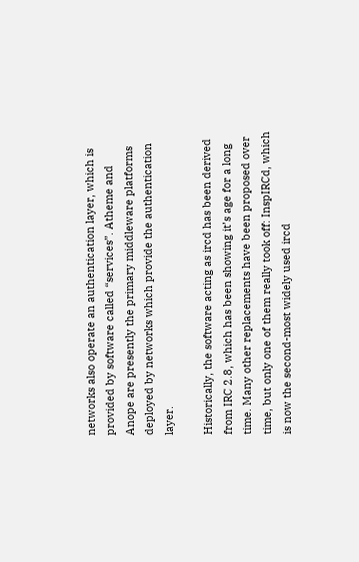networks also operate an authentication layer, which is provided by software called “services”. Atheme and Anope are presently the primary middleware platforms deployed by networks which provide the authentication layer.

Historically, the software acting as ircd has been derived from IRC 2.8, which has been showing it’s age for a long time. Many other replacements have been proposed over time, but only one of them really took off: InspIRCd, which is now the second-most widely used ircd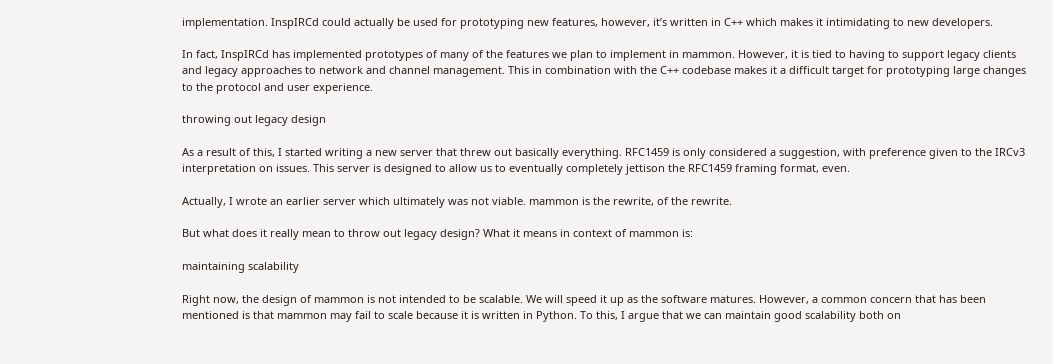implementation. InspIRCd could actually be used for prototyping new features, however, it’s written in C++ which makes it intimidating to new developers.

In fact, InspIRCd has implemented prototypes of many of the features we plan to implement in mammon. However, it is tied to having to support legacy clients and legacy approaches to network and channel management. This in combination with the C++ codebase makes it a difficult target for prototyping large changes to the protocol and user experience.

throwing out legacy design

As a result of this, I started writing a new server that threw out basically everything. RFC1459 is only considered a suggestion, with preference given to the IRCv3 interpretation on issues. This server is designed to allow us to eventually completely jettison the RFC1459 framing format, even.

Actually, I wrote an earlier server which ultimately was not viable. mammon is the rewrite, of the rewrite.

But what does it really mean to throw out legacy design? What it means in context of mammon is:

maintaining scalability

Right now, the design of mammon is not intended to be scalable. We will speed it up as the software matures. However, a common concern that has been mentioned is that mammon may fail to scale because it is written in Python. To this, I argue that we can maintain good scalability both on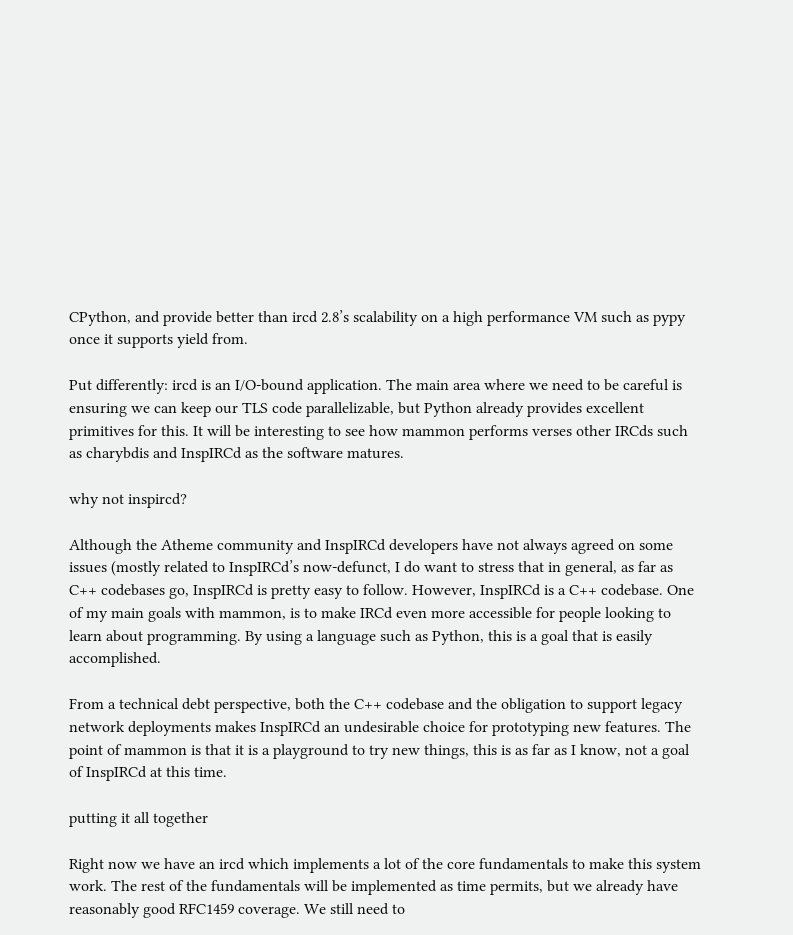CPython, and provide better than ircd 2.8’s scalability on a high performance VM such as pypy once it supports yield from.

Put differently: ircd is an I/O-bound application. The main area where we need to be careful is ensuring we can keep our TLS code parallelizable, but Python already provides excellent primitives for this. It will be interesting to see how mammon performs verses other IRCds such as charybdis and InspIRCd as the software matures.

why not inspircd?

Although the Atheme community and InspIRCd developers have not always agreed on some issues (mostly related to InspIRCd’s now-defunct, I do want to stress that in general, as far as C++ codebases go, InspIRCd is pretty easy to follow. However, InspIRCd is a C++ codebase. One of my main goals with mammon, is to make IRCd even more accessible for people looking to learn about programming. By using a language such as Python, this is a goal that is easily accomplished.

From a technical debt perspective, both the C++ codebase and the obligation to support legacy network deployments makes InspIRCd an undesirable choice for prototyping new features. The point of mammon is that it is a playground to try new things, this is as far as I know, not a goal of InspIRCd at this time.

putting it all together

Right now we have an ircd which implements a lot of the core fundamentals to make this system work. The rest of the fundamentals will be implemented as time permits, but we already have reasonably good RFC1459 coverage. We still need to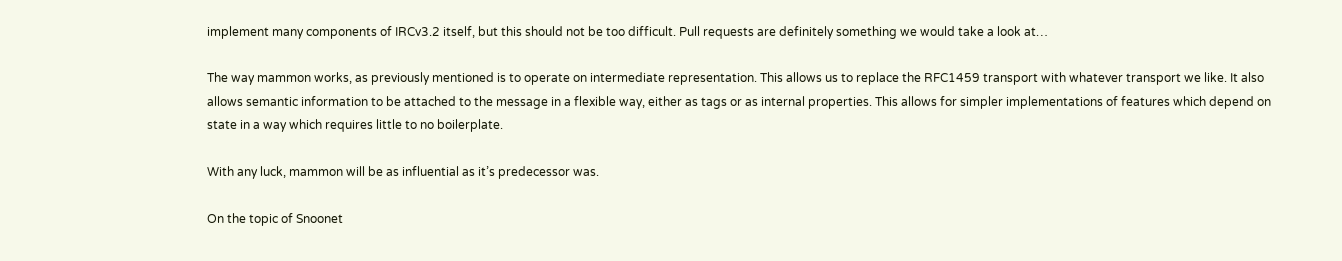implement many components of IRCv3.2 itself, but this should not be too difficult. Pull requests are definitely something we would take a look at…

The way mammon works, as previously mentioned is to operate on intermediate representation. This allows us to replace the RFC1459 transport with whatever transport we like. It also allows semantic information to be attached to the message in a flexible way, either as tags or as internal properties. This allows for simpler implementations of features which depend on state in a way which requires little to no boilerplate.

With any luck, mammon will be as influential as it’s predecessor was.

On the topic of Snoonet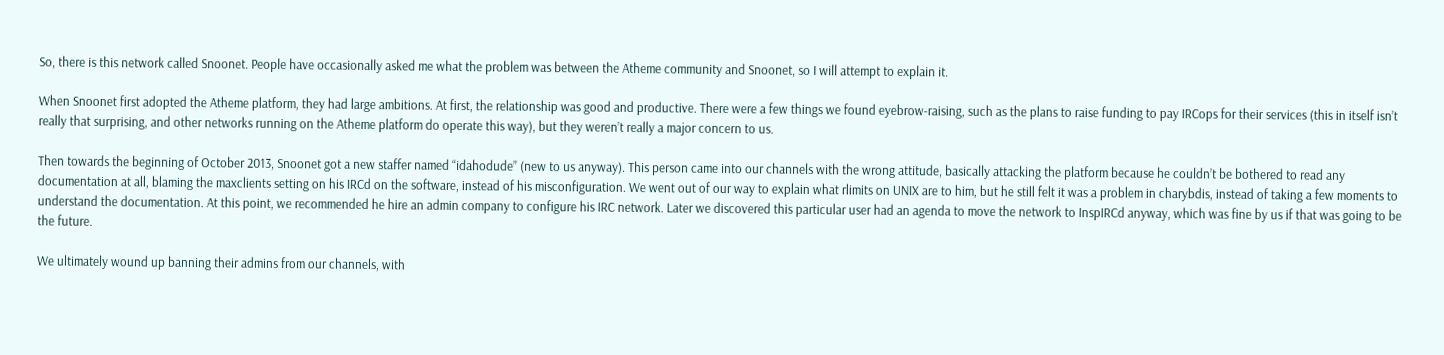So, there is this network called Snoonet. People have occasionally asked me what the problem was between the Atheme community and Snoonet, so I will attempt to explain it.

When Snoonet first adopted the Atheme platform, they had large ambitions. At first, the relationship was good and productive. There were a few things we found eyebrow-raising, such as the plans to raise funding to pay IRCops for their services (this in itself isn’t really that surprising, and other networks running on the Atheme platform do operate this way), but they weren’t really a major concern to us.

Then towards the beginning of October 2013, Snoonet got a new staffer named “idahodude” (new to us anyway). This person came into our channels with the wrong attitude, basically attacking the platform because he couldn’t be bothered to read any documentation at all, blaming the maxclients setting on his IRCd on the software, instead of his misconfiguration. We went out of our way to explain what rlimits on UNIX are to him, but he still felt it was a problem in charybdis, instead of taking a few moments to understand the documentation. At this point, we recommended he hire an admin company to configure his IRC network. Later we discovered this particular user had an agenda to move the network to InspIRCd anyway, which was fine by us if that was going to be the future.

We ultimately wound up banning their admins from our channels, with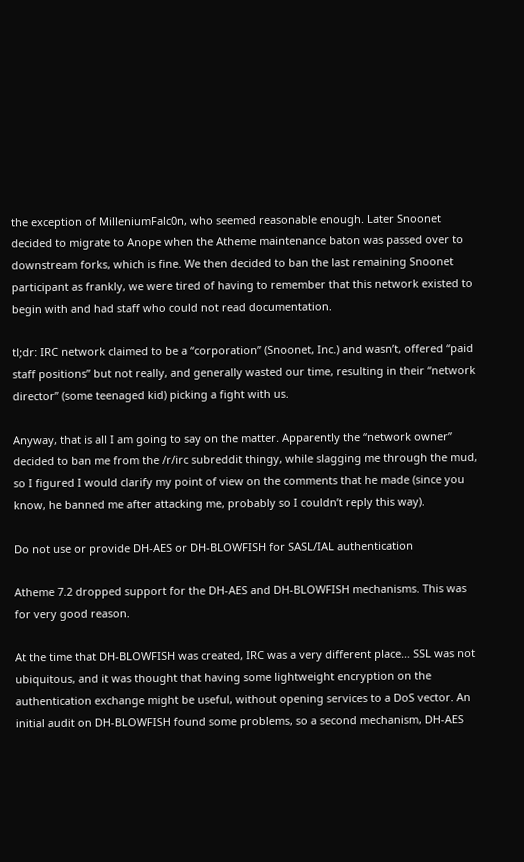the exception of MilleniumFalc0n, who seemed reasonable enough. Later Snoonet decided to migrate to Anope when the Atheme maintenance baton was passed over to downstream forks, which is fine. We then decided to ban the last remaining Snoonet participant as frankly, we were tired of having to remember that this network existed to begin with and had staff who could not read documentation.

tl;dr: IRC network claimed to be a “corporation” (Snoonet, Inc.) and wasn’t, offered “paid staff positions” but not really, and generally wasted our time, resulting in their “network director” (some teenaged kid) picking a fight with us.

Anyway, that is all I am going to say on the matter. Apparently the “network owner” decided to ban me from the /r/irc subreddit thingy, while slagging me through the mud, so I figured I would clarify my point of view on the comments that he made (since you know, he banned me after attacking me, probably so I couldn’t reply this way).

Do not use or provide DH-AES or DH-BLOWFISH for SASL/IAL authentication

Atheme 7.2 dropped support for the DH-AES and DH-BLOWFISH mechanisms. This was for very good reason.

At the time that DH-BLOWFISH was created, IRC was a very different place… SSL was not ubiquitous, and it was thought that having some lightweight encryption on the authentication exchange might be useful, without opening services to a DoS vector. An initial audit on DH-BLOWFISH found some problems, so a second mechanism, DH-AES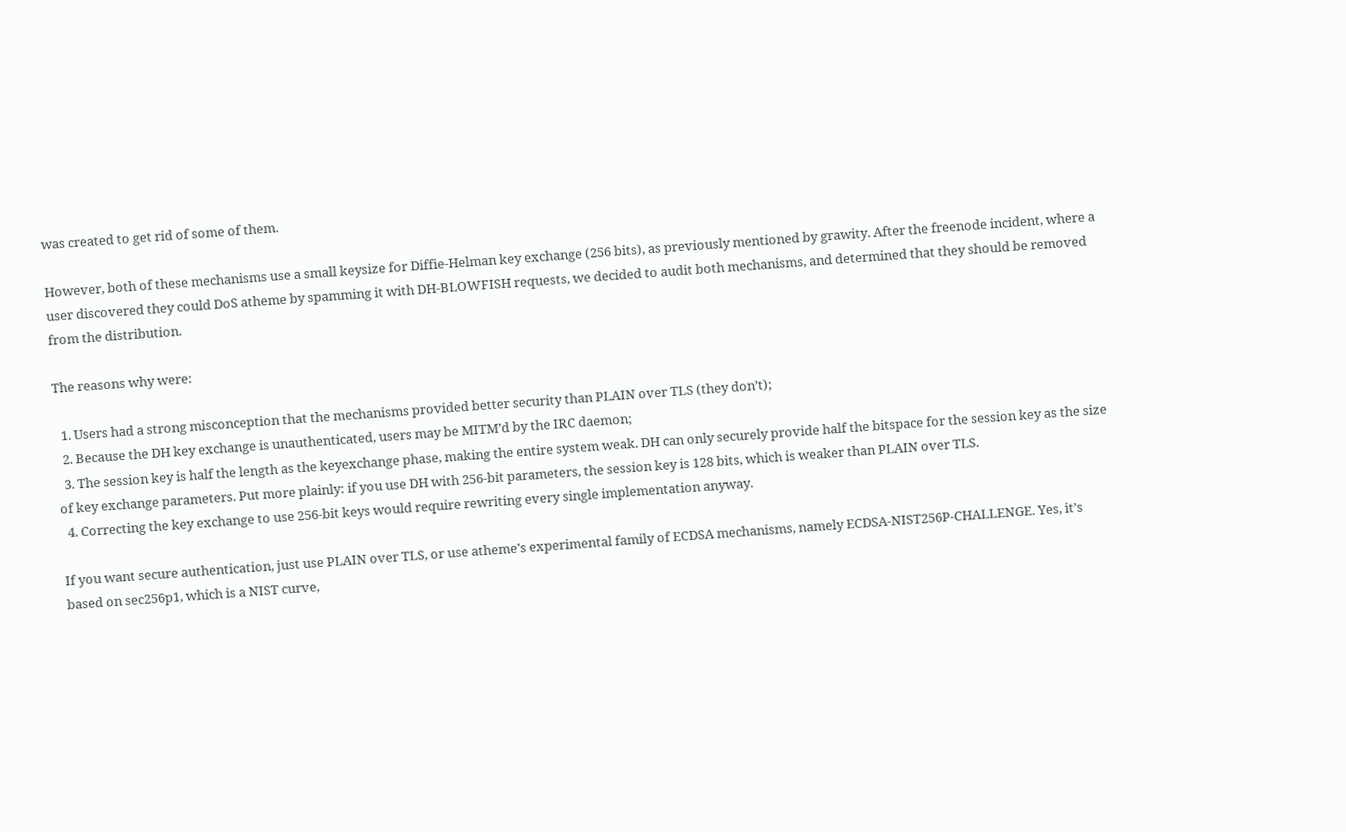was created to get rid of some of them.

However, both of these mechanisms use a small keysize for Diffie-Helman key exchange (256 bits), as previously mentioned by grawity. After the freenode incident, where a user discovered they could DoS atheme by spamming it with DH-BLOWFISH requests, we decided to audit both mechanisms, and determined that they should be removed from the distribution.

The reasons why were:

  1. Users had a strong misconception that the mechanisms provided better security than PLAIN over TLS (they don’t);
  2. Because the DH key exchange is unauthenticated, users may be MITM’d by the IRC daemon;
  3. The session key is half the length as the keyexchange phase, making the entire system weak. DH can only securely provide half the bitspace for the session key as the size of key exchange parameters. Put more plainly: if you use DH with 256-bit parameters, the session key is 128 bits, which is weaker than PLAIN over TLS.
  4. Correcting the key exchange to use 256-bit keys would require rewriting every single implementation anyway.

If you want secure authentication, just use PLAIN over TLS, or use atheme’s experimental family of ECDSA mechanisms, namely ECDSA-NIST256P-CHALLENGE. Yes, it’s based on sec256p1, which is a NIST curve,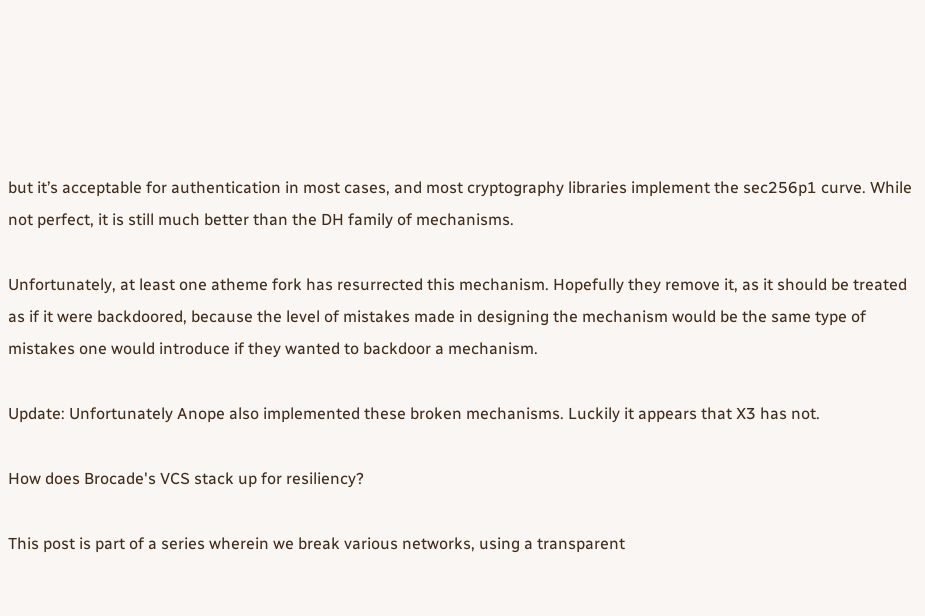but it’s acceptable for authentication in most cases, and most cryptography libraries implement the sec256p1 curve. While not perfect, it is still much better than the DH family of mechanisms.

Unfortunately, at least one atheme fork has resurrected this mechanism. Hopefully they remove it, as it should be treated as if it were backdoored, because the level of mistakes made in designing the mechanism would be the same type of mistakes one would introduce if they wanted to backdoor a mechanism.

Update: Unfortunately Anope also implemented these broken mechanisms. Luckily it appears that X3 has not.

How does Brocade's VCS stack up for resiliency?

This post is part of a series wherein we break various networks, using a transparent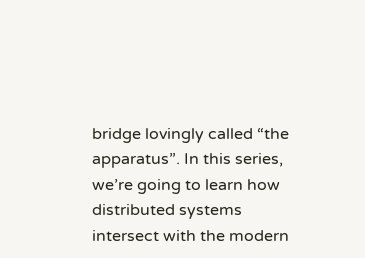bridge lovingly called “the apparatus”. In this series, we’re going to learn how distributed systems intersect with the modern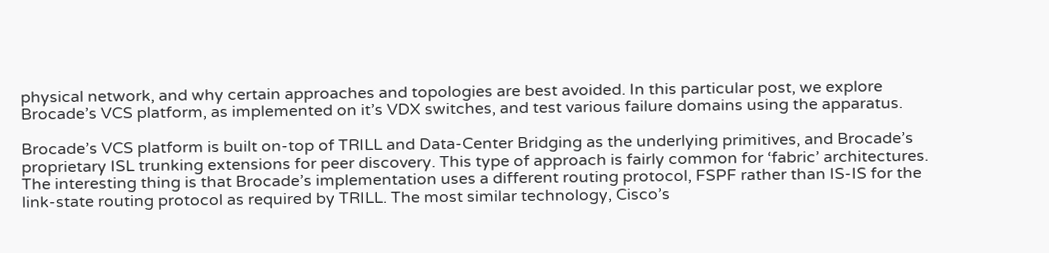physical network, and why certain approaches and topologies are best avoided. In this particular post, we explore Brocade’s VCS platform, as implemented on it’s VDX switches, and test various failure domains using the apparatus.

Brocade’s VCS platform is built on-top of TRILL and Data-Center Bridging as the underlying primitives, and Brocade’s proprietary ISL trunking extensions for peer discovery. This type of approach is fairly common for ‘fabric’ architectures. The interesting thing is that Brocade’s implementation uses a different routing protocol, FSPF rather than IS-IS for the link-state routing protocol as required by TRILL. The most similar technology, Cisco’s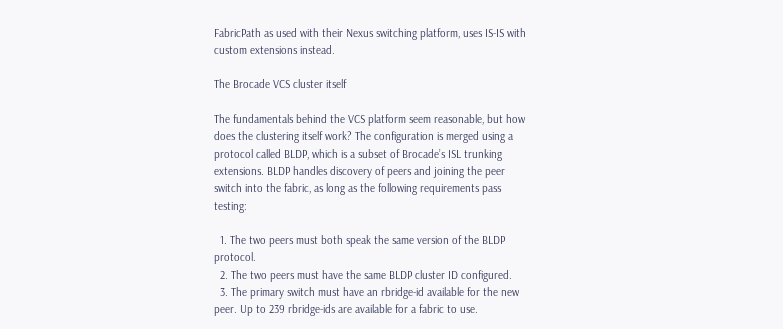FabricPath as used with their Nexus switching platform, uses IS-IS with custom extensions instead.

The Brocade VCS cluster itself

The fundamentals behind the VCS platform seem reasonable, but how does the clustering itself work? The configuration is merged using a protocol called BLDP, which is a subset of Brocade’s ISL trunking extensions. BLDP handles discovery of peers and joining the peer switch into the fabric, as long as the following requirements pass testing:

  1. The two peers must both speak the same version of the BLDP protocol.
  2. The two peers must have the same BLDP cluster ID configured.
  3. The primary switch must have an rbridge-id available for the new peer. Up to 239 rbridge-ids are available for a fabric to use.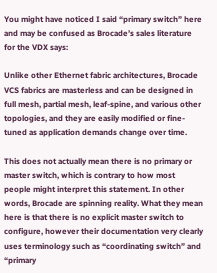You might have noticed I said “primary switch” here and may be confused as Brocade’s sales literature for the VDX says:

Unlike other Ethernet fabric architectures, Brocade VCS fabrics are masterless and can be designed in full mesh, partial mesh, leaf-spine, and various other topologies, and they are easily modified or fine-tuned as application demands change over time.

This does not actually mean there is no primary or master switch, which is contrary to how most people might interpret this statement. In other words, Brocade are spinning reality. What they mean here is that there is no explicit master switch to configure, however their documentation very clearly uses terminology such as “coordinating switch” and “primary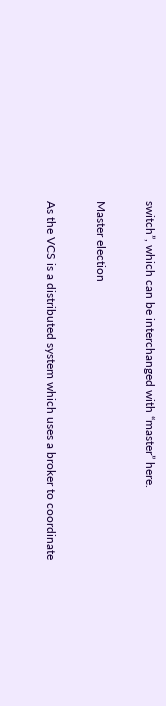switch”, which can be interchanged with “master” here.

Master election

As the VCS is a distributed system which uses a broker to coordinate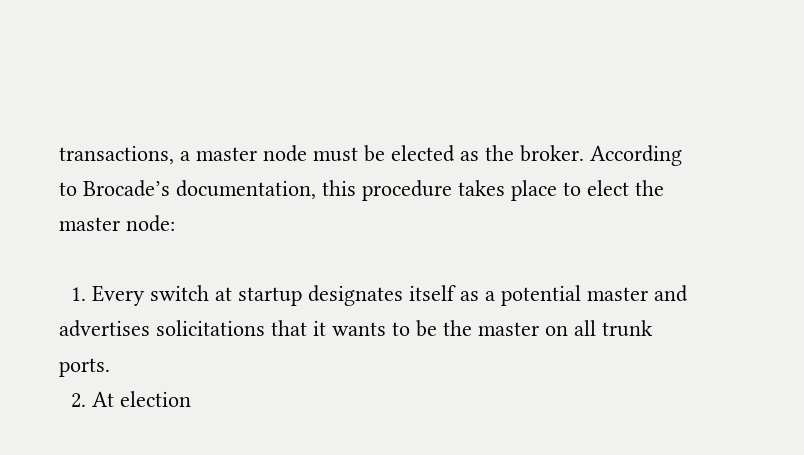transactions, a master node must be elected as the broker. According to Brocade’s documentation, this procedure takes place to elect the master node:

  1. Every switch at startup designates itself as a potential master and advertises solicitations that it wants to be the master on all trunk ports.
  2. At election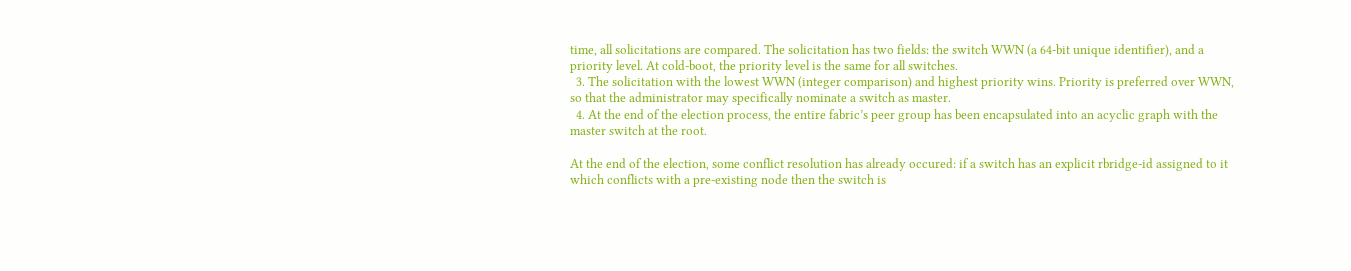time, all solicitations are compared. The solicitation has two fields: the switch WWN (a 64-bit unique identifier), and a priority level. At cold-boot, the priority level is the same for all switches.
  3. The solicitation with the lowest WWN (integer comparison) and highest priority wins. Priority is preferred over WWN, so that the administrator may specifically nominate a switch as master.
  4. At the end of the election process, the entire fabric’s peer group has been encapsulated into an acyclic graph with the master switch at the root.

At the end of the election, some conflict resolution has already occured: if a switch has an explicit rbridge-id assigned to it which conflicts with a pre-existing node then the switch is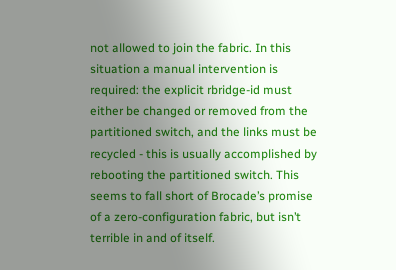not allowed to join the fabric. In this situation a manual intervention is required: the explicit rbridge-id must either be changed or removed from the partitioned switch, and the links must be recycled - this is usually accomplished by rebooting the partitioned switch. This seems to fall short of Brocade’s promise of a zero-configuration fabric, but isn’t terrible in and of itself.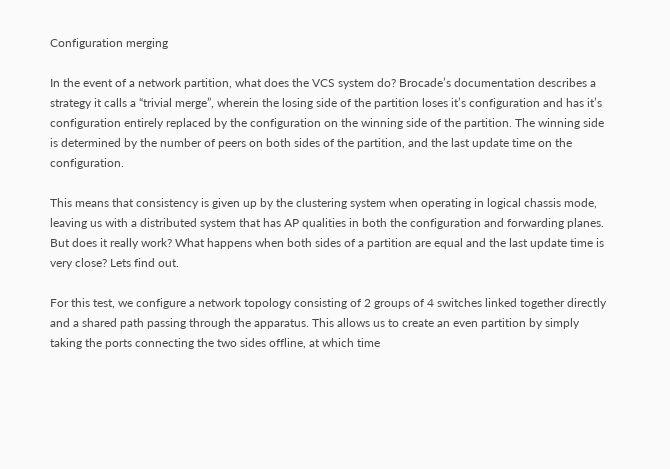Configuration merging

In the event of a network partition, what does the VCS system do? Brocade’s documentation describes a strategy it calls a “trivial merge”, wherein the losing side of the partition loses it’s configuration and has it’s configuration entirely replaced by the configuration on the winning side of the partition. The winning side is determined by the number of peers on both sides of the partition, and the last update time on the configuration.

This means that consistency is given up by the clustering system when operating in logical chassis mode, leaving us with a distributed system that has AP qualities in both the configuration and forwarding planes. But does it really work? What happens when both sides of a partition are equal and the last update time is very close? Lets find out.

For this test, we configure a network topology consisting of 2 groups of 4 switches linked together directly and a shared path passing through the apparatus. This allows us to create an even partition by simply taking the ports connecting the two sides offline, at which time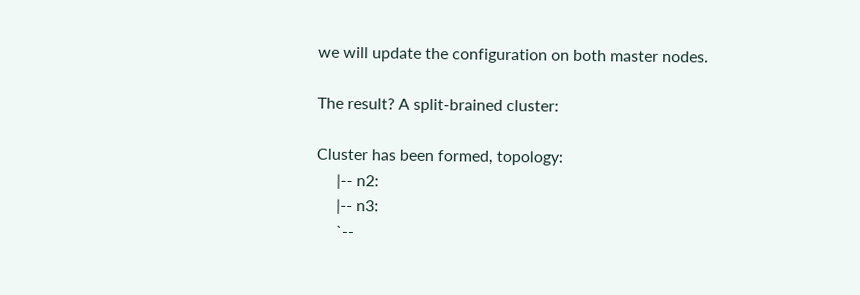we will update the configuration on both master nodes.

The result? A split-brained cluster:

Cluster has been formed, topology:
     |-- n2:
     |-- n3:
     `--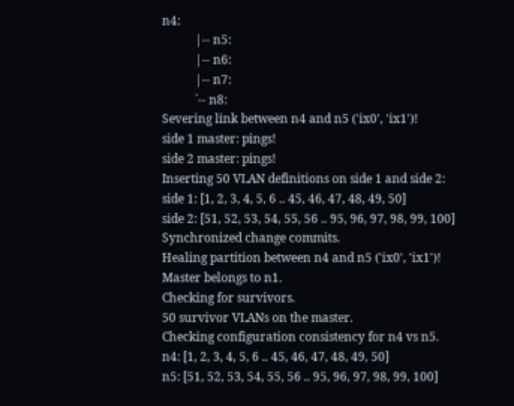n4:
           |-- n5:
           |-- n6:
           |-- n7:
           `-- n8:
Severing link between n4 and n5 ('ix0', 'ix1')!
side 1 master: pings!
side 2 master: pings!
Inserting 50 VLAN definitions on side 1 and side 2:
side 1: [1, 2, 3, 4, 5, 6 .. 45, 46, 47, 48, 49, 50]
side 2: [51, 52, 53, 54, 55, 56 .. 95, 96, 97, 98, 99, 100]
Synchronized change commits.
Healing partition between n4 and n5 ('ix0', 'ix1')!
Master belongs to n1.
Checking for survivors.
50 survivor VLANs on the master.
Checking configuration consistency for n4 vs n5.
n4: [1, 2, 3, 4, 5, 6 .. 45, 46, 47, 48, 49, 50]
n5: [51, 52, 53, 54, 55, 56 .. 95, 96, 97, 98, 99, 100]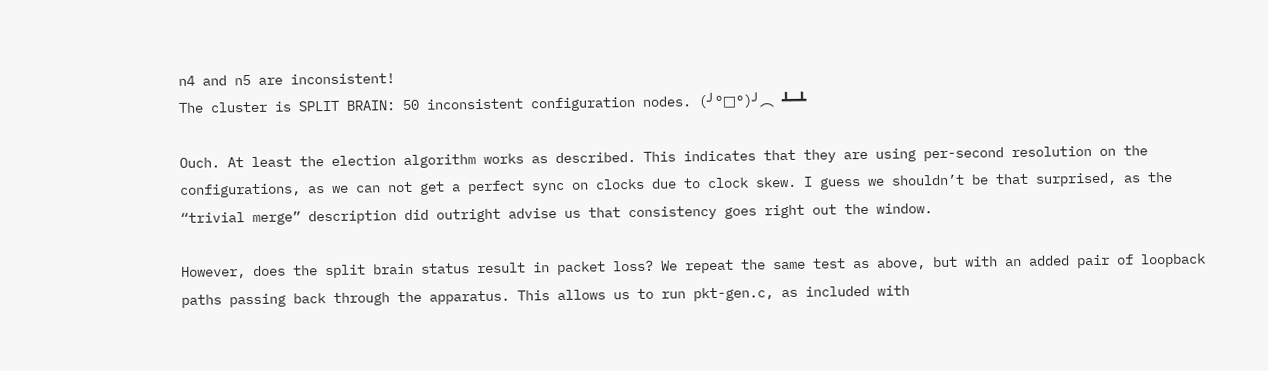n4 and n5 are inconsistent!
The cluster is SPLIT BRAIN: 50 inconsistent configuration nodes. (╯°□°)╯︵ ┻━┻

Ouch. At least the election algorithm works as described. This indicates that they are using per-second resolution on the configurations, as we can not get a perfect sync on clocks due to clock skew. I guess we shouldn’t be that surprised, as the “trivial merge” description did outright advise us that consistency goes right out the window.

However, does the split brain status result in packet loss? We repeat the same test as above, but with an added pair of loopback paths passing back through the apparatus. This allows us to run pkt-gen.c, as included with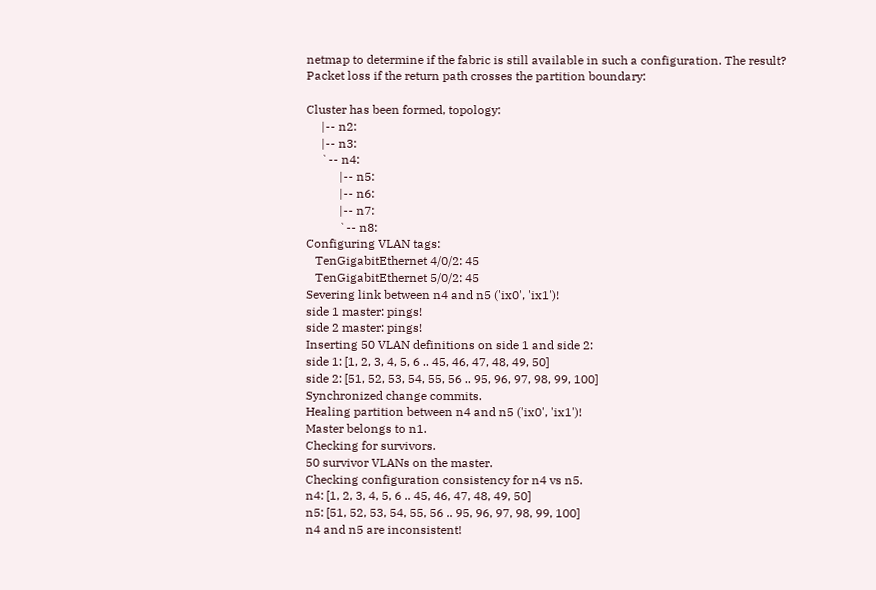netmap to determine if the fabric is still available in such a configuration. The result? Packet loss if the return path crosses the partition boundary:

Cluster has been formed, topology:
     |-- n2:
     |-- n3:
     `-- n4:
           |-- n5:
           |-- n6:
           |-- n7:
           `-- n8:
Configuring VLAN tags:
   TenGigabitEthernet 4/0/2: 45
   TenGigabitEthernet 5/0/2: 45
Severing link between n4 and n5 ('ix0', 'ix1')!
side 1 master: pings!
side 2 master: pings!
Inserting 50 VLAN definitions on side 1 and side 2:
side 1: [1, 2, 3, 4, 5, 6 .. 45, 46, 47, 48, 49, 50]
side 2: [51, 52, 53, 54, 55, 56 .. 95, 96, 97, 98, 99, 100]
Synchronized change commits.
Healing partition between n4 and n5 ('ix0', 'ix1')!
Master belongs to n1.
Checking for survivors.
50 survivor VLANs on the master.
Checking configuration consistency for n4 vs n5.
n4: [1, 2, 3, 4, 5, 6 .. 45, 46, 47, 48, 49, 50]
n5: [51, 52, 53, 54, 55, 56 .. 95, 96, 97, 98, 99, 100]
n4 and n5 are inconsistent!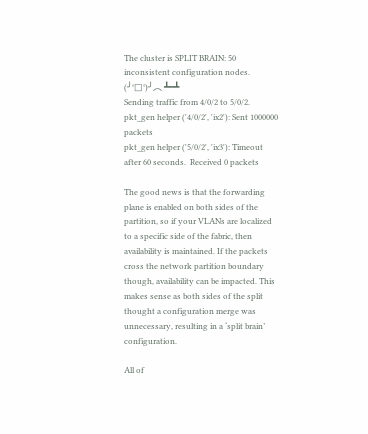The cluster is SPLIT BRAIN: 50 inconsistent configuration nodes. (╯°□°)╯︵ ┻━┻
Sending traffic from 4/0/2 to 5/0/2.
pkt_gen helper ('4/0/2', 'ix2'): Sent 1000000 packets
pkt_gen helper ('5/0/2', 'ix3'): Timeout after 60 seconds.  Received 0 packets

The good news is that the forwarding plane is enabled on both sides of the partition, so if your VLANs are localized to a specific side of the fabric, then availability is maintained. If the packets cross the network partition boundary though, availability can be impacted. This makes sense as both sides of the split thought a configuration merge was unnecessary, resulting in a ‘split brain’ configuration.

All of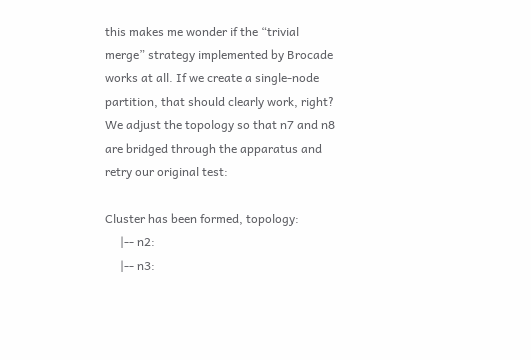this makes me wonder if the “trivial merge” strategy implemented by Brocade works at all. If we create a single-node partition, that should clearly work, right? We adjust the topology so that n7 and n8 are bridged through the apparatus and retry our original test:

Cluster has been formed, topology:
     |-- n2:
     |-- n3: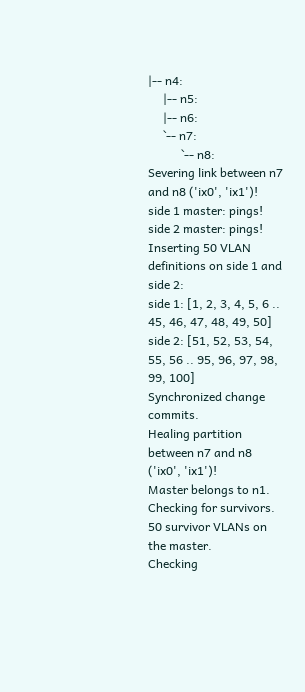|-- n4:
     |-- n5:
     |-- n6:
     `-- n7:
           `-- n8:
Severing link between n7 and n8 ('ix0', 'ix1')!
side 1 master: pings!
side 2 master: pings!
Inserting 50 VLAN definitions on side 1 and side 2:
side 1: [1, 2, 3, 4, 5, 6 .. 45, 46, 47, 48, 49, 50]
side 2: [51, 52, 53, 54, 55, 56 .. 95, 96, 97, 98, 99, 100]
Synchronized change commits.
Healing partition between n7 and n8 ('ix0', 'ix1')!
Master belongs to n1.
Checking for survivors.
50 survivor VLANs on the master.
Checking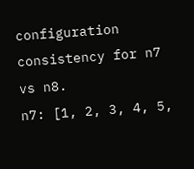configuration consistency for n7 vs n8.
n7: [1, 2, 3, 4, 5,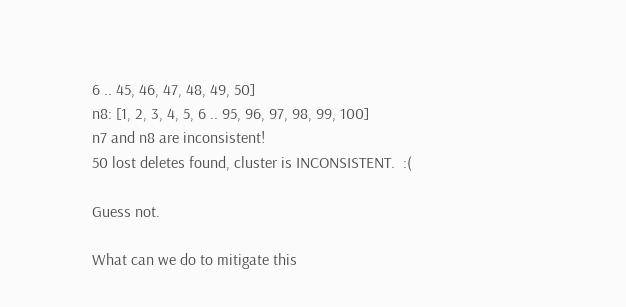6 .. 45, 46, 47, 48, 49, 50]
n8: [1, 2, 3, 4, 5, 6 .. 95, 96, 97, 98, 99, 100]
n7 and n8 are inconsistent!
50 lost deletes found, cluster is INCONSISTENT.  :(

Guess not.

What can we do to mitigate this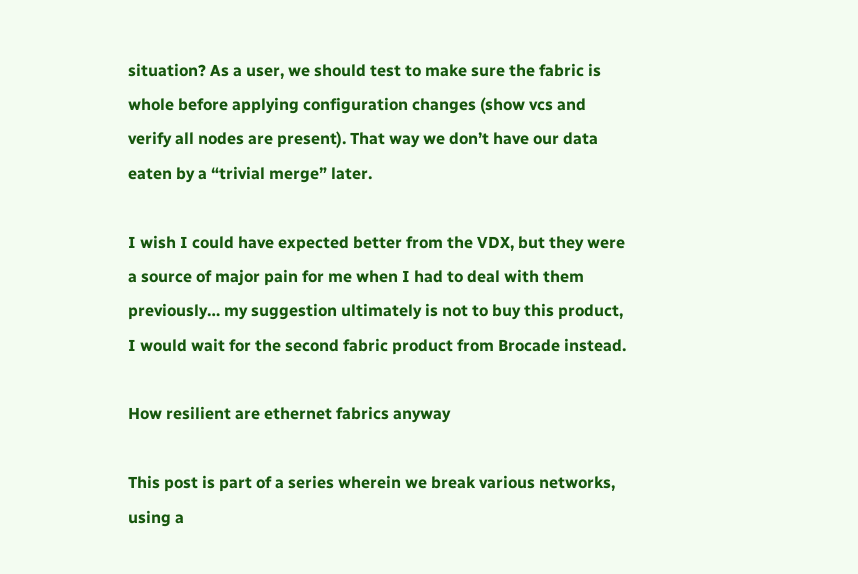situation? As a user, we should test to make sure the fabric is whole before applying configuration changes (show vcs and verify all nodes are present). That way we don’t have our data eaten by a “trivial merge” later.

I wish I could have expected better from the VDX, but they were a source of major pain for me when I had to deal with them previously… my suggestion ultimately is not to buy this product, I would wait for the second fabric product from Brocade instead.

How resilient are ethernet fabrics anyway

This post is part of a series wherein we break various networks, using a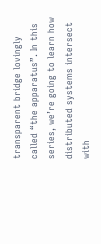transparent bridge lovingly called “the apparatus”. In this series, we’re going to learn how distributed systems intersect with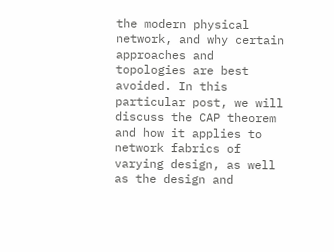the modern physical network, and why certain approaches and topologies are best avoided. In this particular post, we will discuss the CAP theorem and how it applies to network fabrics of varying design, as well as the design and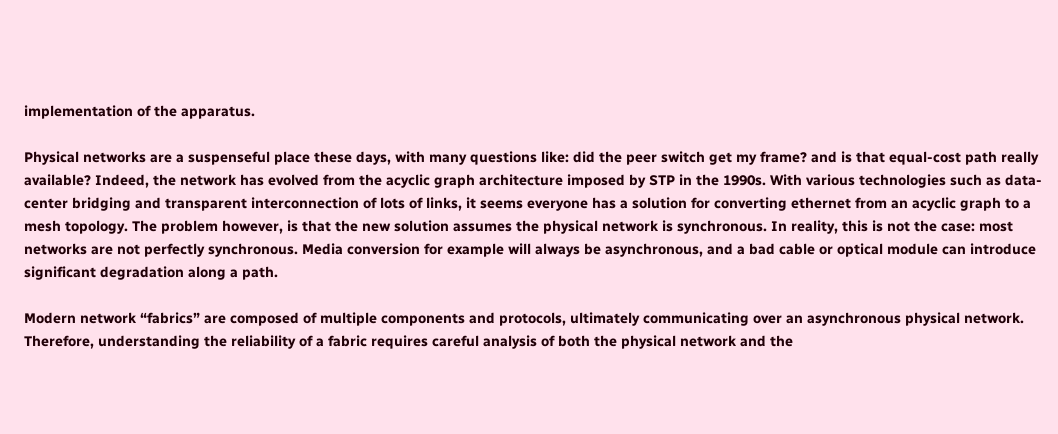implementation of the apparatus.

Physical networks are a suspenseful place these days, with many questions like: did the peer switch get my frame? and is that equal-cost path really available? Indeed, the network has evolved from the acyclic graph architecture imposed by STP in the 1990s. With various technologies such as data-center bridging and transparent interconnection of lots of links, it seems everyone has a solution for converting ethernet from an acyclic graph to a mesh topology. The problem however, is that the new solution assumes the physical network is synchronous. In reality, this is not the case: most networks are not perfectly synchronous. Media conversion for example will always be asynchronous, and a bad cable or optical module can introduce significant degradation along a path.

Modern network “fabrics” are composed of multiple components and protocols, ultimately communicating over an asynchronous physical network. Therefore, understanding the reliability of a fabric requires careful analysis of both the physical network and the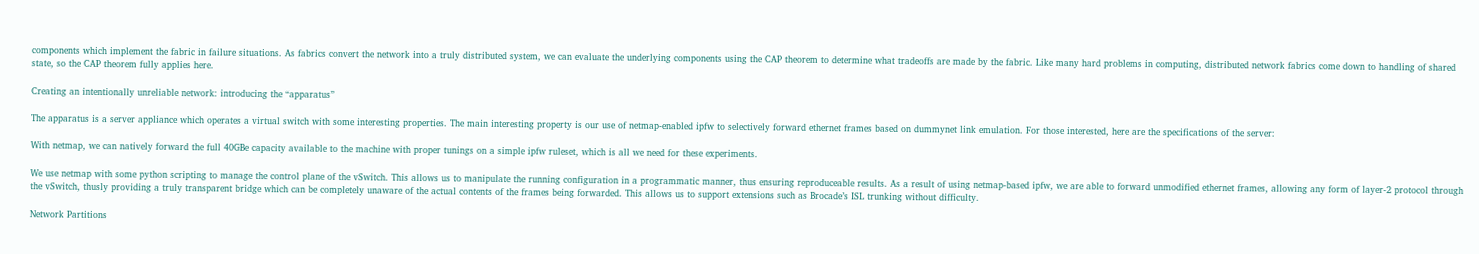components which implement the fabric in failure situations. As fabrics convert the network into a truly distributed system, we can evaluate the underlying components using the CAP theorem to determine what tradeoffs are made by the fabric. Like many hard problems in computing, distributed network fabrics come down to handling of shared state, so the CAP theorem fully applies here.

Creating an intentionally unreliable network: introducing the “apparatus”

The apparatus is a server appliance which operates a virtual switch with some interesting properties. The main interesting property is our use of netmap-enabled ipfw to selectively forward ethernet frames based on dummynet link emulation. For those interested, here are the specifications of the server:

With netmap, we can natively forward the full 40GBe capacity available to the machine with proper tunings on a simple ipfw ruleset, which is all we need for these experiments.

We use netmap with some python scripting to manage the control plane of the vSwitch. This allows us to manipulate the running configuration in a programmatic manner, thus ensuring reproduceable results. As a result of using netmap-based ipfw, we are able to forward unmodified ethernet frames, allowing any form of layer-2 protocol through the vSwitch, thusly providing a truly transparent bridge which can be completely unaware of the actual contents of the frames being forwarded. This allows us to support extensions such as Brocade’s ISL trunking without difficulty.

Network Partitions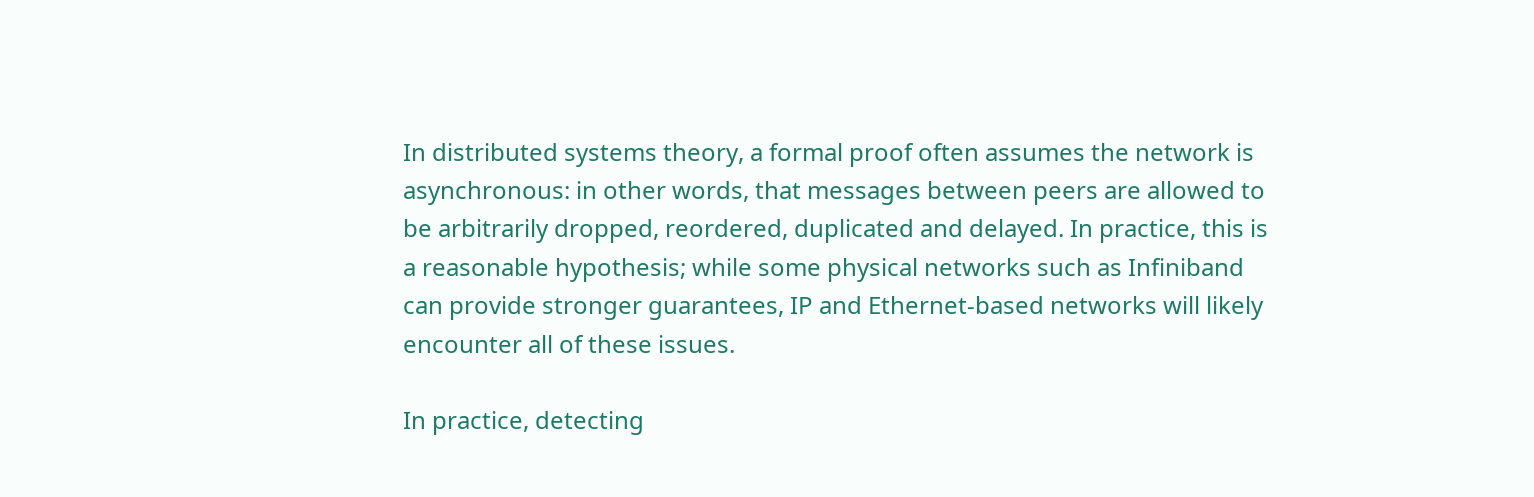In distributed systems theory, a formal proof often assumes the network is asynchronous: in other words, that messages between peers are allowed to be arbitrarily dropped, reordered, duplicated and delayed. In practice, this is a reasonable hypothesis; while some physical networks such as Infiniband can provide stronger guarantees, IP and Ethernet-based networks will likely encounter all of these issues.

In practice, detecting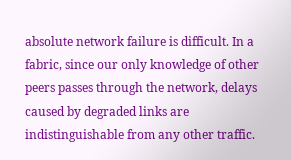absolute network failure is difficult. In a fabric, since our only knowledge of other peers passes through the network, delays caused by degraded links are indistinguishable from any other traffic.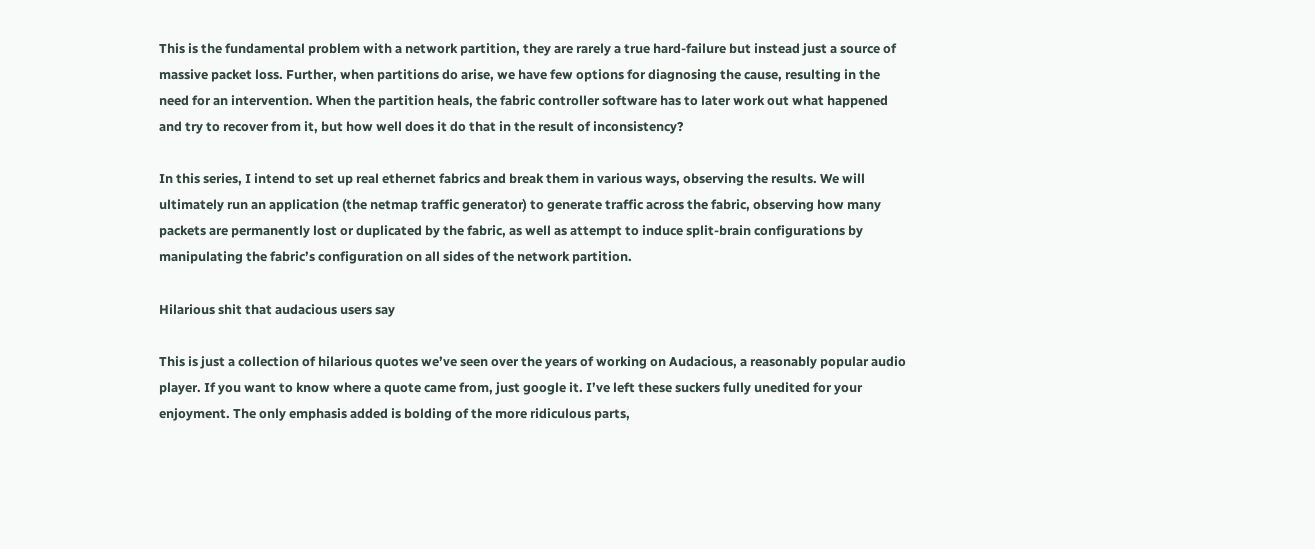This is the fundamental problem with a network partition, they are rarely a true hard-failure but instead just a source of massive packet loss. Further, when partitions do arise, we have few options for diagnosing the cause, resulting in the need for an intervention. When the partition heals, the fabric controller software has to later work out what happened and try to recover from it, but how well does it do that in the result of inconsistency?

In this series, I intend to set up real ethernet fabrics and break them in various ways, observing the results. We will ultimately run an application (the netmap traffic generator) to generate traffic across the fabric, observing how many packets are permanently lost or duplicated by the fabric, as well as attempt to induce split-brain configurations by manipulating the fabric’s configuration on all sides of the network partition.

Hilarious shit that audacious users say

This is just a collection of hilarious quotes we’ve seen over the years of working on Audacious, a reasonably popular audio player. If you want to know where a quote came from, just google it. I’ve left these suckers fully unedited for your enjoyment. The only emphasis added is bolding of the more ridiculous parts,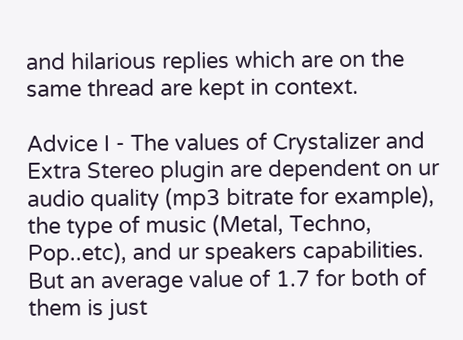and hilarious replies which are on the same thread are kept in context.

Advice I - The values of Crystalizer and Extra Stereo plugin are dependent on ur audio quality (mp3 bitrate for example), the type of music (Metal, Techno, Pop..etc), and ur speakers capabilities. But an average value of 1.7 for both of them is just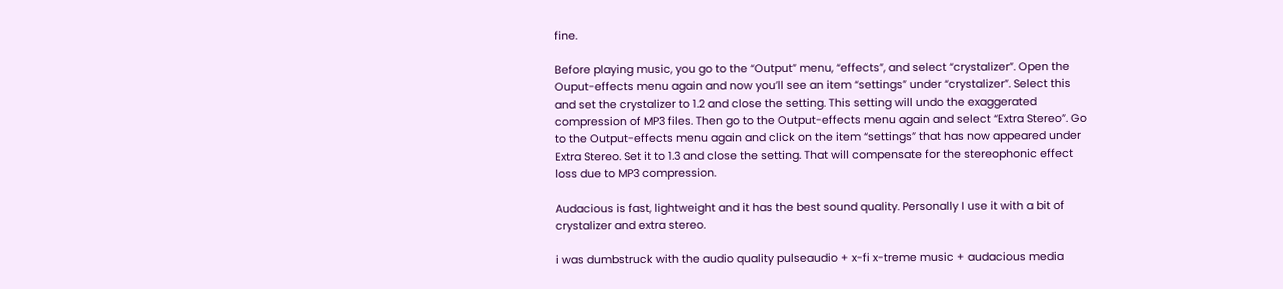fine.

Before playing music, you go to the “Output” menu, “effects”, and select “crystalizer”. Open the Ouput-effects menu again and now you’ll see an item “settings” under “crystalizer”. Select this and set the crystalizer to 1.2 and close the setting. This setting will undo the exaggerated compression of MP3 files. Then go to the Output-effects menu again and select “Extra Stereo”. Go to the Output-effects menu again and click on the item “settings” that has now appeared under Extra Stereo. Set it to 1.3 and close the setting. That will compensate for the stereophonic effect loss due to MP3 compression.

Audacious is fast, lightweight and it has the best sound quality. Personally I use it with a bit of crystalizer and extra stereo.

i was dumbstruck with the audio quality pulseaudio + x-fi x-treme music + audacious media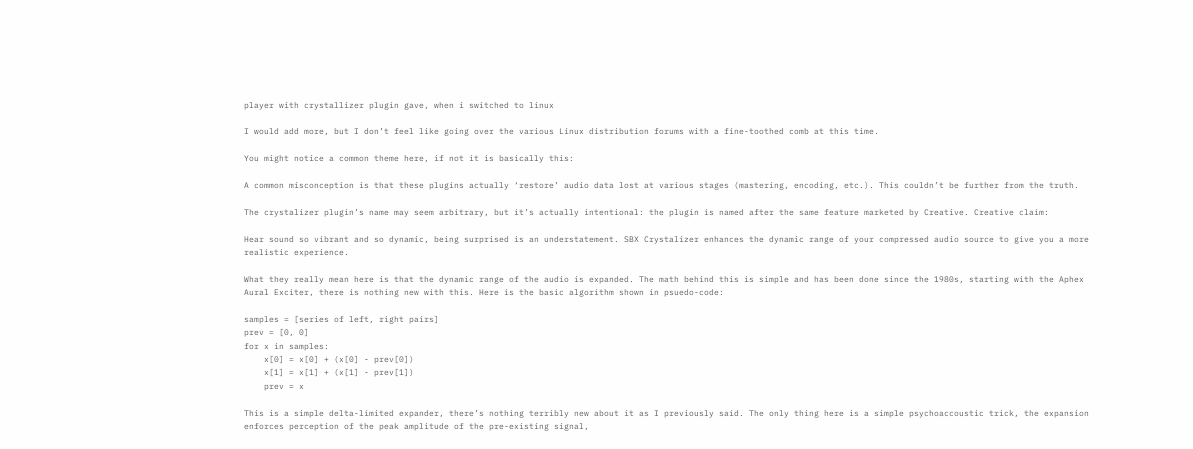player with crystallizer plugin gave, when i switched to linux

I would add more, but I don’t feel like going over the various Linux distribution forums with a fine-toothed comb at this time.

You might notice a common theme here, if not it is basically this:

A common misconception is that these plugins actually ‘restore’ audio data lost at various stages (mastering, encoding, etc.). This couldn’t be further from the truth.

The crystalizer plugin’s name may seem arbitrary, but it’s actually intentional: the plugin is named after the same feature marketed by Creative. Creative claim:

Hear sound so vibrant and so dynamic, being surprised is an understatement. SBX Crystalizer enhances the dynamic range of your compressed audio source to give you a more realistic experience.

What they really mean here is that the dynamic range of the audio is expanded. The math behind this is simple and has been done since the 1980s, starting with the Aphex Aural Exciter, there is nothing new with this. Here is the basic algorithm shown in psuedo-code:

samples = [series of left, right pairs]
prev = [0, 0]
for x in samples:
    x[0] = x[0] + (x[0] - prev[0])
    x[1] = x[1] + (x[1] - prev[1])
    prev = x

This is a simple delta-limited expander, there’s nothing terribly new about it as I previously said. The only thing here is a simple psychoaccoustic trick, the expansion enforces perception of the peak amplitude of the pre-existing signal,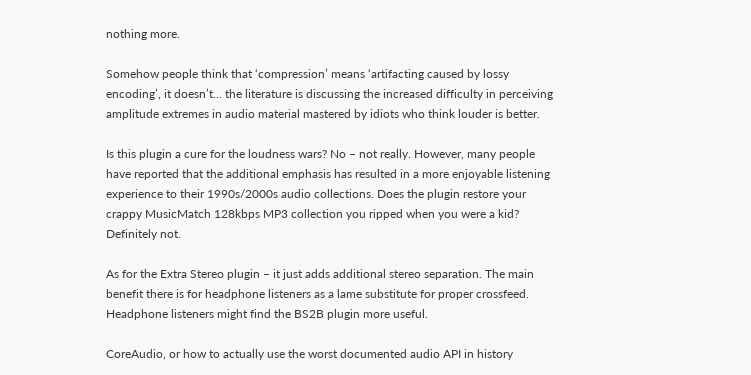nothing more.

Somehow people think that ‘compression’ means ‘artifacting caused by lossy encoding’, it doesn’t… the literature is discussing the increased difficulty in perceiving amplitude extremes in audio material mastered by idiots who think louder is better.

Is this plugin a cure for the loudness wars? No – not really. However, many people have reported that the additional emphasis has resulted in a more enjoyable listening experience to their 1990s/2000s audio collections. Does the plugin restore your crappy MusicMatch 128kbps MP3 collection you ripped when you were a kid? Definitely not.

As for the Extra Stereo plugin – it just adds additional stereo separation. The main benefit there is for headphone listeners as a lame substitute for proper crossfeed. Headphone listeners might find the BS2B plugin more useful.

CoreAudio, or how to actually use the worst documented audio API in history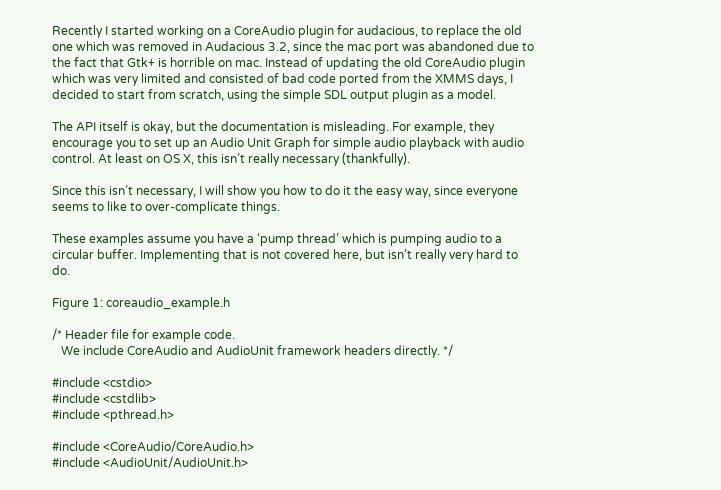Recently I started working on a CoreAudio plugin for audacious, to replace the old one which was removed in Audacious 3.2, since the mac port was abandoned due to the fact that Gtk+ is horrible on mac. Instead of updating the old CoreAudio plugin which was very limited and consisted of bad code ported from the XMMS days, I decided to start from scratch, using the simple SDL output plugin as a model.

The API itself is okay, but the documentation is misleading. For example, they encourage you to set up an Audio Unit Graph for simple audio playback with audio control. At least on OS X, this isn’t really necessary (thankfully).

Since this isn’t necessary, I will show you how to do it the easy way, since everyone seems to like to over-complicate things.

These examples assume you have a ‘pump thread’ which is pumping audio to a circular buffer. Implementing that is not covered here, but isn’t really very hard to do.

Figure 1: coreaudio_example.h

/* Header file for example code.
   We include CoreAudio and AudioUnit framework headers directly. */

#include <cstdio>
#include <cstdlib>
#include <pthread.h>

#include <CoreAudio/CoreAudio.h>
#include <AudioUnit/AudioUnit.h>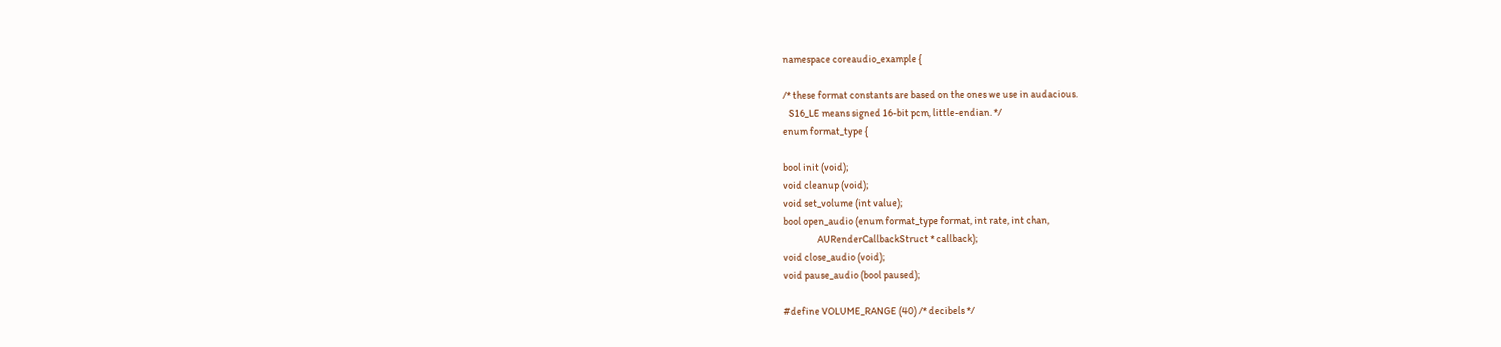namespace coreaudio_example {

/* these format constants are based on the ones we use in audacious.
   S16_LE means signed 16-bit pcm, little-endian. */
enum format_type {

bool init (void);
void cleanup (void);
void set_volume (int value);
bool open_audio (enum format_type format, int rate, int chan,
                 AURenderCallbackStruct * callback);
void close_audio (void);
void pause_audio (bool paused);

#define VOLUME_RANGE (40) /* decibels */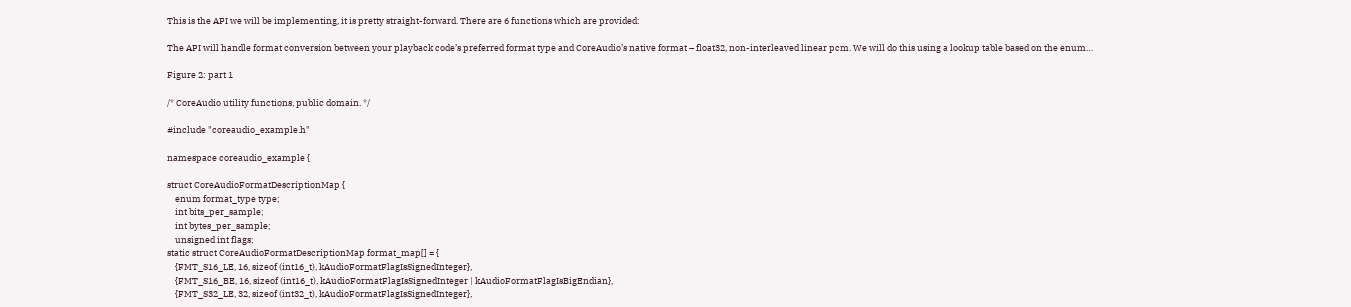This is the API we will be implementing, it is pretty straight-forward. There are 6 functions which are provided:

The API will handle format conversion between your playback code’s preferred format type and CoreAudio’s native format – float32, non-interleaved linear pcm. We will do this using a lookup table based on the enum…

Figure 2: part 1

/* CoreAudio utility functions, public domain. */

#include "coreaudio_example.h"

namespace coreaudio_example {

struct CoreAudioFormatDescriptionMap {
    enum format_type type;
    int bits_per_sample;
    int bytes_per_sample;
    unsigned int flags;
static struct CoreAudioFormatDescriptionMap format_map[] = {
    {FMT_S16_LE, 16, sizeof (int16_t), kAudioFormatFlagIsSignedInteger},
    {FMT_S16_BE, 16, sizeof (int16_t), kAudioFormatFlagIsSignedInteger | kAudioFormatFlagIsBigEndian},
    {FMT_S32_LE, 32, sizeof (int32_t), kAudioFormatFlagIsSignedInteger},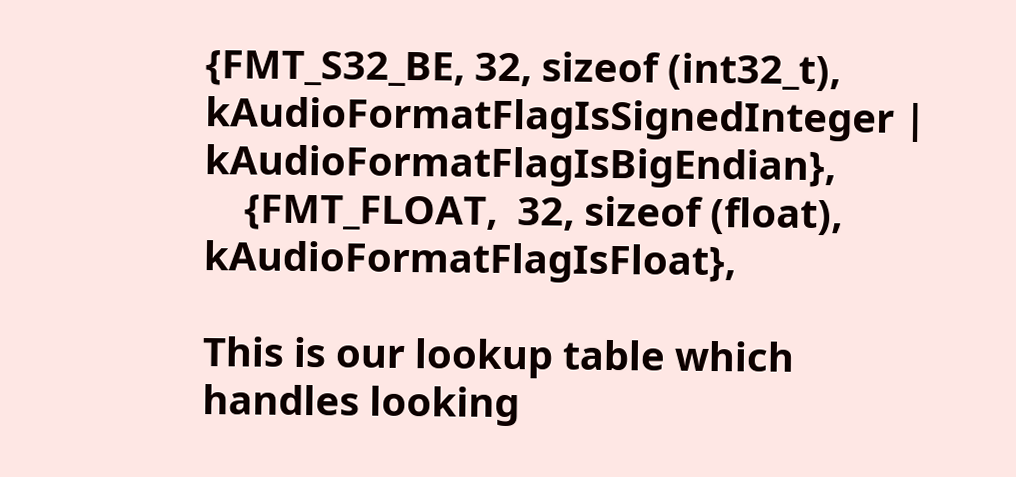{FMT_S32_BE, 32, sizeof (int32_t), kAudioFormatFlagIsSignedInteger | kAudioFormatFlagIsBigEndian},
    {FMT_FLOAT,  32, sizeof (float),   kAudioFormatFlagIsFloat},

This is our lookup table which handles looking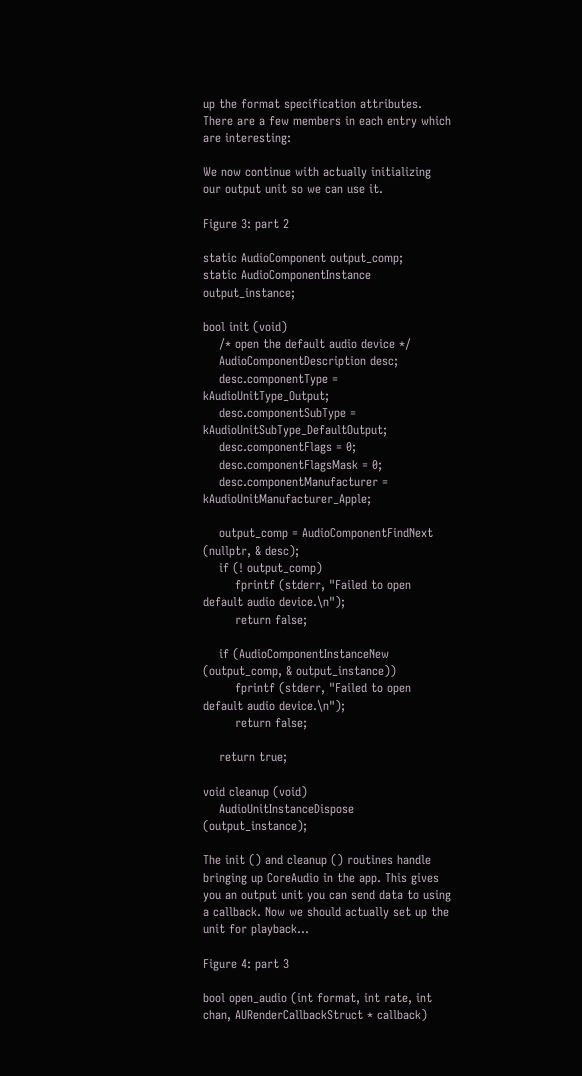up the format specification attributes. There are a few members in each entry which are interesting:

We now continue with actually initializing our output unit so we can use it.

Figure 3: part 2

static AudioComponent output_comp;
static AudioComponentInstance output_instance;

bool init (void)
    /* open the default audio device */
    AudioComponentDescription desc;
    desc.componentType = kAudioUnitType_Output;
    desc.componentSubType = kAudioUnitSubType_DefaultOutput;
    desc.componentFlags = 0;
    desc.componentFlagsMask = 0;
    desc.componentManufacturer = kAudioUnitManufacturer_Apple;

    output_comp = AudioComponentFindNext (nullptr, & desc);
    if (! output_comp)
        fprintf (stderr, "Failed to open default audio device.\n");
        return false;

    if (AudioComponentInstanceNew (output_comp, & output_instance))
        fprintf (stderr, "Failed to open default audio device.\n");
        return false;

    return true;

void cleanup (void)
    AudioUnitInstanceDispose (output_instance);

The init () and cleanup () routines handle bringing up CoreAudio in the app. This gives you an output unit you can send data to using a callback. Now we should actually set up the unit for playback…

Figure 4: part 3

bool open_audio (int format, int rate, int chan, AURenderCallbackStruct * callback)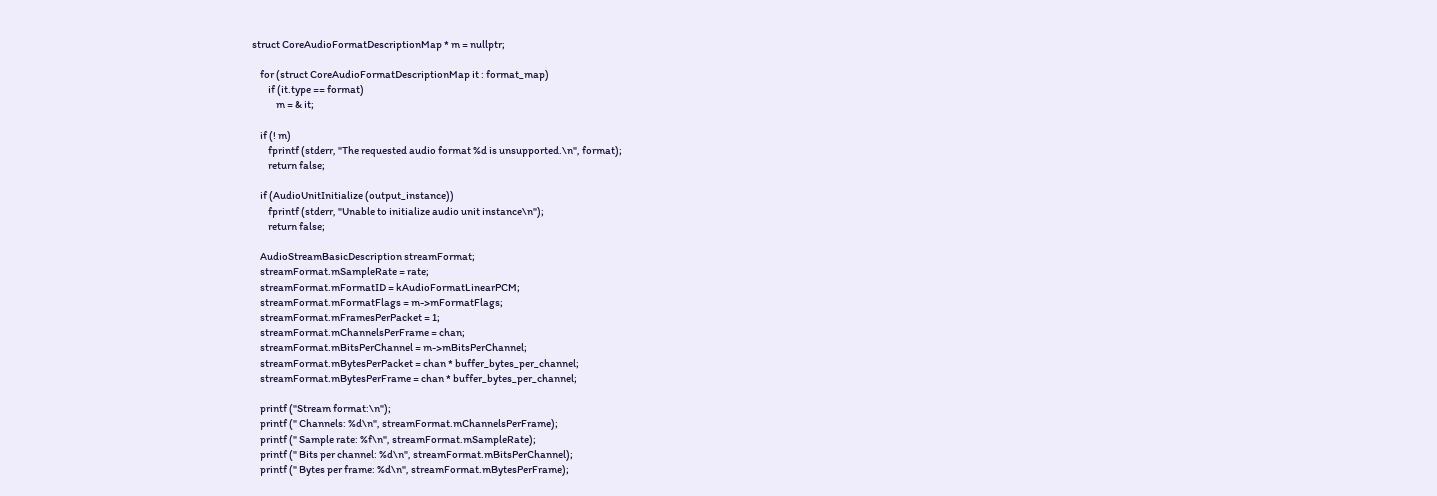struct CoreAudioFormatDescriptionMap * m = nullptr;

    for (struct CoreAudioFormatDescriptionMap it : format_map)
        if (it.type == format)
            m = & it;

    if (! m)
        fprintf (stderr, "The requested audio format %d is unsupported.\n", format);
        return false;

    if (AudioUnitInitialize (output_instance))
        fprintf (stderr, "Unable to initialize audio unit instance\n");
        return false;

    AudioStreamBasicDescription streamFormat;
    streamFormat.mSampleRate = rate;
    streamFormat.mFormatID = kAudioFormatLinearPCM;
    streamFormat.mFormatFlags = m->mFormatFlags;
    streamFormat.mFramesPerPacket = 1;
    streamFormat.mChannelsPerFrame = chan;
    streamFormat.mBitsPerChannel = m->mBitsPerChannel;
    streamFormat.mBytesPerPacket = chan * buffer_bytes_per_channel;
    streamFormat.mBytesPerFrame = chan * buffer_bytes_per_channel;

    printf ("Stream format:\n");
    printf (" Channels: %d\n", streamFormat.mChannelsPerFrame);
    printf (" Sample rate: %f\n", streamFormat.mSampleRate);
    printf (" Bits per channel: %d\n", streamFormat.mBitsPerChannel);
    printf (" Bytes per frame: %d\n", streamFormat.mBytesPerFrame);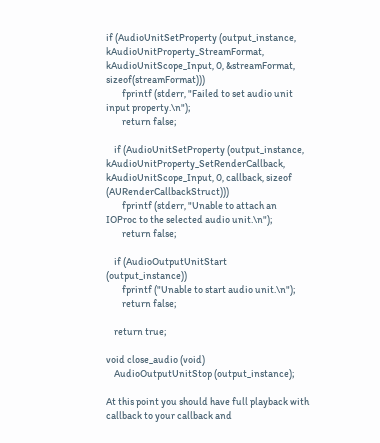if (AudioUnitSetProperty (output_instance, kAudioUnitProperty_StreamFormat, kAudioUnitScope_Input, 0, &streamFormat, sizeof(streamFormat)))
        fprintf (stderr, "Failed to set audio unit input property.\n");
        return false;

    if (AudioUnitSetProperty (output_instance, kAudioUnitProperty_SetRenderCallback, kAudioUnitScope_Input, 0, callback, sizeof (AURenderCallbackStruct)))
        fprintf (stderr, "Unable to attach an IOProc to the selected audio unit.\n");
        return false;

    if (AudioOutputUnitStart (output_instance))
        fprintf ("Unable to start audio unit.\n");
        return false;

    return true;

void close_audio (void)
    AudioOutputUnitStop (output_instance);

At this point you should have full playback with callback to your callback and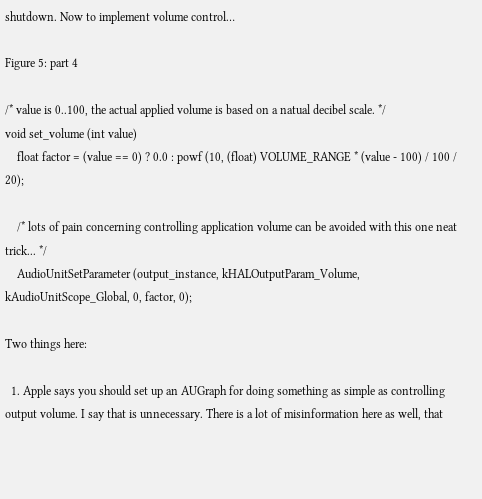shutdown. Now to implement volume control…

Figure 5: part 4

/* value is 0..100, the actual applied volume is based on a natual decibel scale. */
void set_volume (int value)
    float factor = (value == 0) ? 0.0 : powf (10, (float) VOLUME_RANGE * (value - 100) / 100 / 20);

    /* lots of pain concerning controlling application volume can be avoided with this one neat trick... */
    AudioUnitSetParameter (output_instance, kHALOutputParam_Volume, kAudioUnitScope_Global, 0, factor, 0);

Two things here:

  1. Apple says you should set up an AUGraph for doing something as simple as controlling output volume. I say that is unnecessary. There is a lot of misinformation here as well, that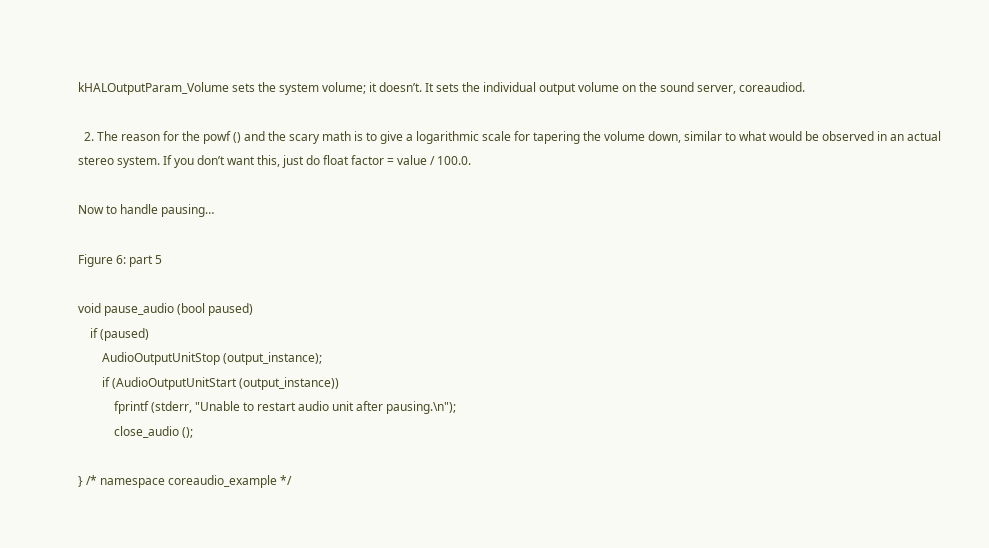kHALOutputParam_Volume sets the system volume; it doesn’t. It sets the individual output volume on the sound server, coreaudiod.

  2. The reason for the powf () and the scary math is to give a logarithmic scale for tapering the volume down, similar to what would be observed in an actual stereo system. If you don’t want this, just do float factor = value / 100.0.

Now to handle pausing…

Figure 6: part 5

void pause_audio (bool paused)
    if (paused)
        AudioOutputUnitStop (output_instance);
        if (AudioOutputUnitStart (output_instance))
            fprintf (stderr, "Unable to restart audio unit after pausing.\n");
            close_audio ();

} /* namespace coreaudio_example */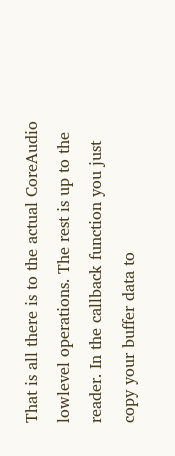That is all there is to the actual CoreAudio lowlevel operations. The rest is up to the reader. In the callback function you just copy your buffer data to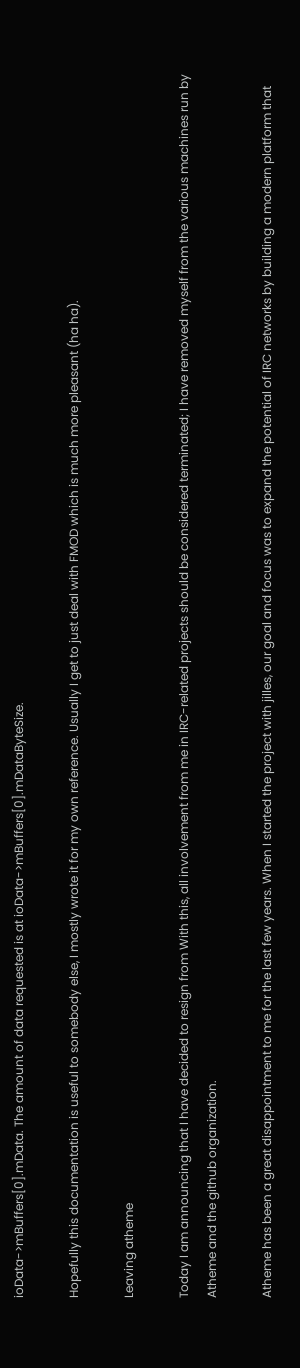ioData->mBuffers[0].mData. The amount of data requested is at ioData->mBuffers[0].mDataByteSize.

Hopefully this documentation is useful to somebody else, I mostly wrote it for my own reference. Usually I get to just deal with FMOD which is much more pleasant (ha ha).

Leaving atheme

Today I am announcing that I have decided to resign from With this, all involvement from me in IRC-related projects should be considered terminated; I have removed myself from the various machines run by Atheme and the github organization.

Atheme has been a great disappointment to me for the last few years. When I started the project with jilles, our goal and focus was to expand the potential of IRC networks by building a modern platform that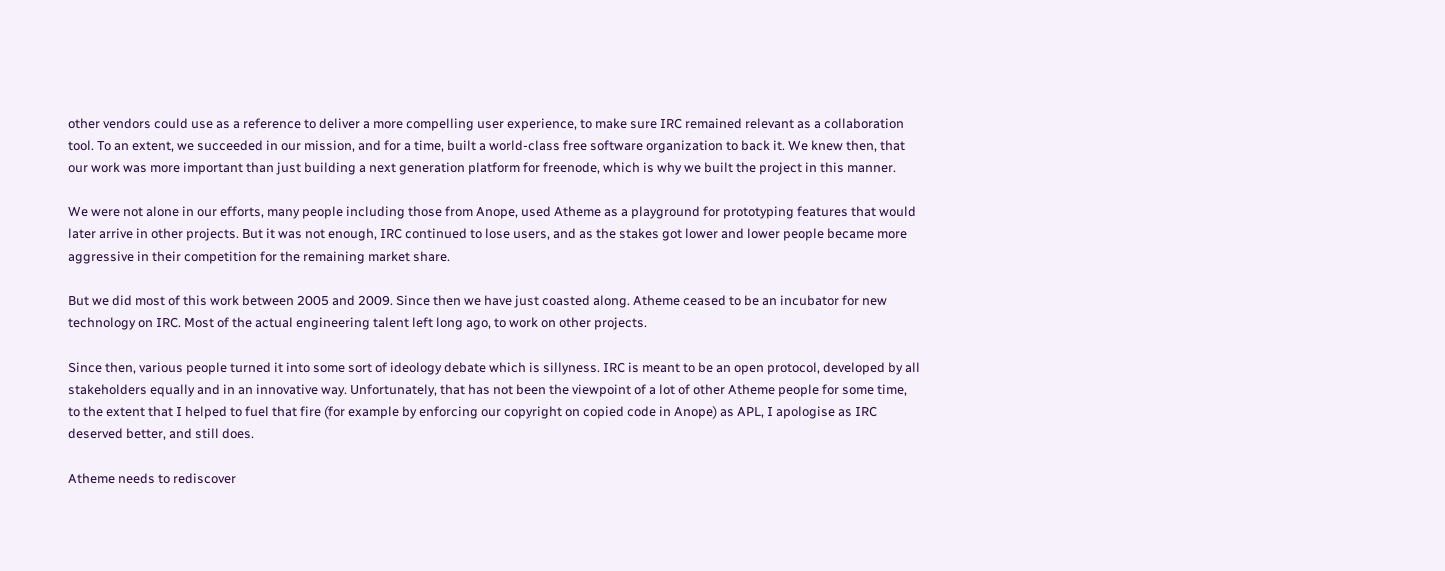other vendors could use as a reference to deliver a more compelling user experience, to make sure IRC remained relevant as a collaboration tool. To an extent, we succeeded in our mission, and for a time, built a world-class free software organization to back it. We knew then, that our work was more important than just building a next generation platform for freenode, which is why we built the project in this manner.

We were not alone in our efforts, many people including those from Anope, used Atheme as a playground for prototyping features that would later arrive in other projects. But it was not enough, IRC continued to lose users, and as the stakes got lower and lower people became more aggressive in their competition for the remaining market share.

But we did most of this work between 2005 and 2009. Since then we have just coasted along. Atheme ceased to be an incubator for new technology on IRC. Most of the actual engineering talent left long ago, to work on other projects.

Since then, various people turned it into some sort of ideology debate which is sillyness. IRC is meant to be an open protocol, developed by all stakeholders equally and in an innovative way. Unfortunately, that has not been the viewpoint of a lot of other Atheme people for some time, to the extent that I helped to fuel that fire (for example by enforcing our copyright on copied code in Anope) as APL, I apologise as IRC deserved better, and still does.

Atheme needs to rediscover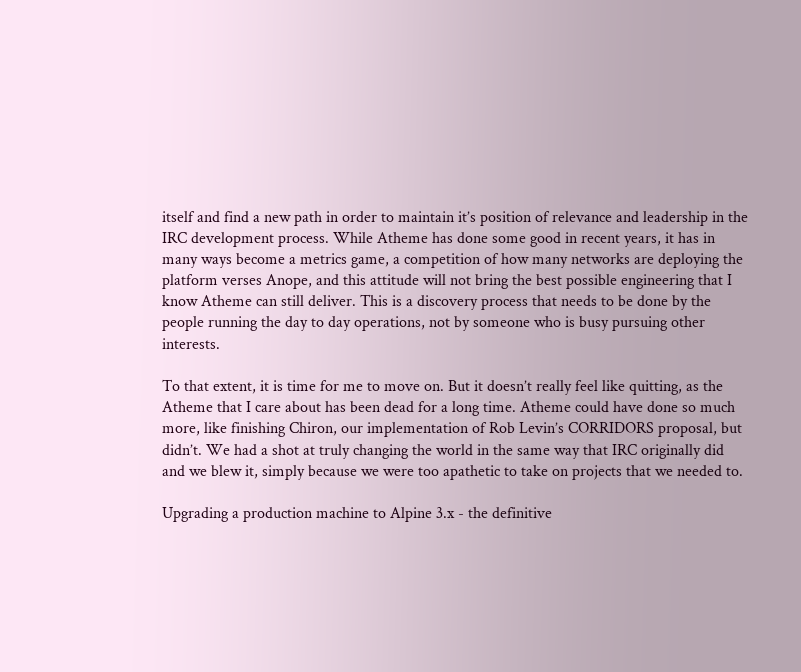itself and find a new path in order to maintain it’s position of relevance and leadership in the IRC development process. While Atheme has done some good in recent years, it has in many ways become a metrics game, a competition of how many networks are deploying the platform verses Anope, and this attitude will not bring the best possible engineering that I know Atheme can still deliver. This is a discovery process that needs to be done by the people running the day to day operations, not by someone who is busy pursuing other interests.

To that extent, it is time for me to move on. But it doesn’t really feel like quitting, as the Atheme that I care about has been dead for a long time. Atheme could have done so much more, like finishing Chiron, our implementation of Rob Levin’s CORRIDORS proposal, but didn’t. We had a shot at truly changing the world in the same way that IRC originally did and we blew it, simply because we were too apathetic to take on projects that we needed to.

Upgrading a production machine to Alpine 3.x - the definitive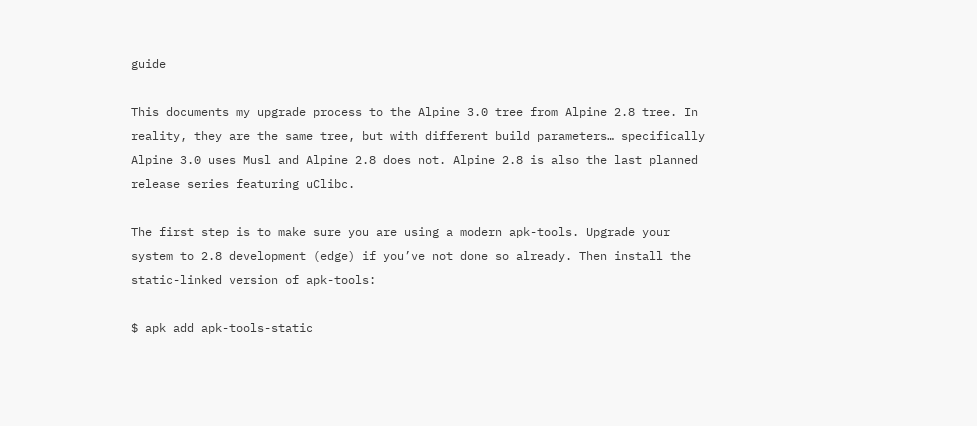guide

This documents my upgrade process to the Alpine 3.0 tree from Alpine 2.8 tree. In reality, they are the same tree, but with different build parameters… specifically Alpine 3.0 uses Musl and Alpine 2.8 does not. Alpine 2.8 is also the last planned release series featuring uClibc.

The first step is to make sure you are using a modern apk-tools. Upgrade your system to 2.8 development (edge) if you’ve not done so already. Then install the static-linked version of apk-tools:

$ apk add apk-tools-static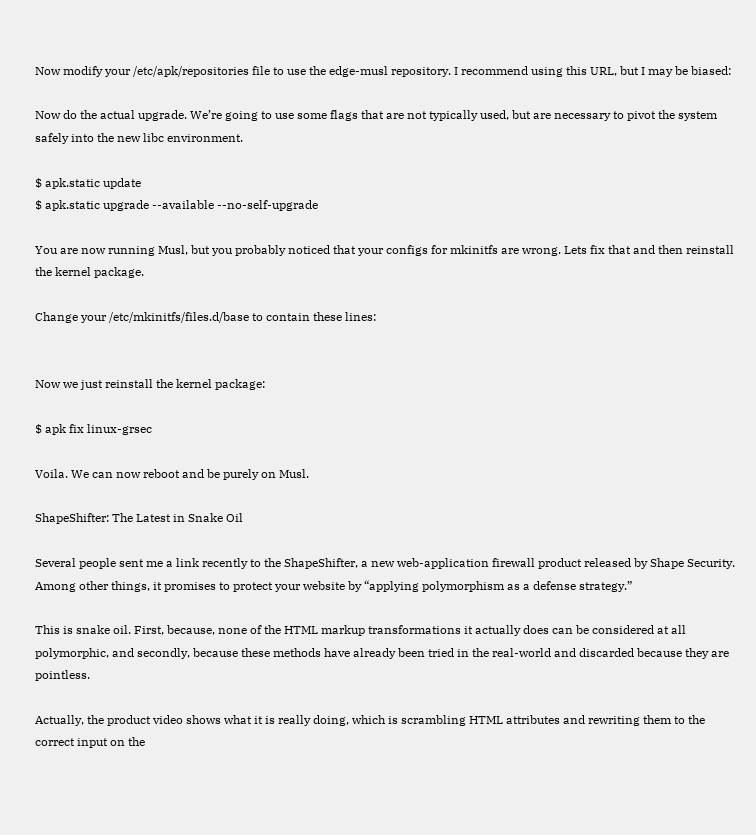Now modify your /etc/apk/repositories file to use the edge-musl repository. I recommend using this URL, but I may be biased:

Now do the actual upgrade. We’re going to use some flags that are not typically used, but are necessary to pivot the system safely into the new libc environment.

$ apk.static update
$ apk.static upgrade --available --no-self-upgrade

You are now running Musl, but you probably noticed that your configs for mkinitfs are wrong. Lets fix that and then reinstall the kernel package.

Change your /etc/mkinitfs/files.d/base to contain these lines:


Now we just reinstall the kernel package:

$ apk fix linux-grsec

Voila. We can now reboot and be purely on Musl.

ShapeShifter: The Latest in Snake Oil

Several people sent me a link recently to the ShapeShifter, a new web-application firewall product released by Shape Security. Among other things, it promises to protect your website by “applying polymorphism as a defense strategy.”

This is snake oil. First, because, none of the HTML markup transformations it actually does can be considered at all polymorphic, and secondly, because these methods have already been tried in the real-world and discarded because they are pointless.

Actually, the product video shows what it is really doing, which is scrambling HTML attributes and rewriting them to the correct input on the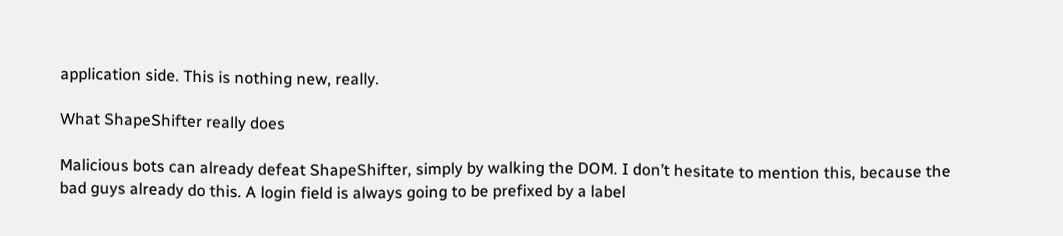application side. This is nothing new, really.

What ShapeShifter really does

Malicious bots can already defeat ShapeShifter, simply by walking the DOM. I don’t hesitate to mention this, because the bad guys already do this. A login field is always going to be prefixed by a label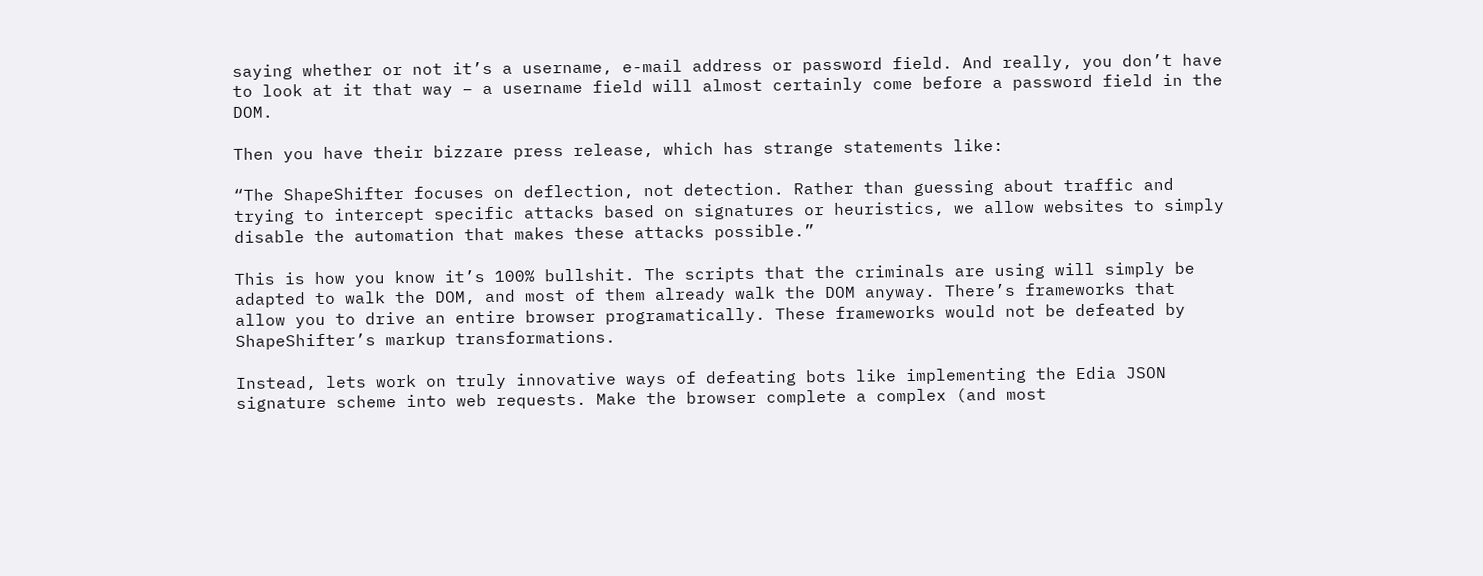saying whether or not it’s a username, e-mail address or password field. And really, you don’t have to look at it that way – a username field will almost certainly come before a password field in the DOM.

Then you have their bizzare press release, which has strange statements like:

“The ShapeShifter focuses on deflection, not detection. Rather than guessing about traffic and trying to intercept specific attacks based on signatures or heuristics, we allow websites to simply disable the automation that makes these attacks possible.”

This is how you know it’s 100% bullshit. The scripts that the criminals are using will simply be adapted to walk the DOM, and most of them already walk the DOM anyway. There’s frameworks that allow you to drive an entire browser programatically. These frameworks would not be defeated by ShapeShifter’s markup transformations.

Instead, lets work on truly innovative ways of defeating bots like implementing the Edia JSON signature scheme into web requests. Make the browser complete a complex (and most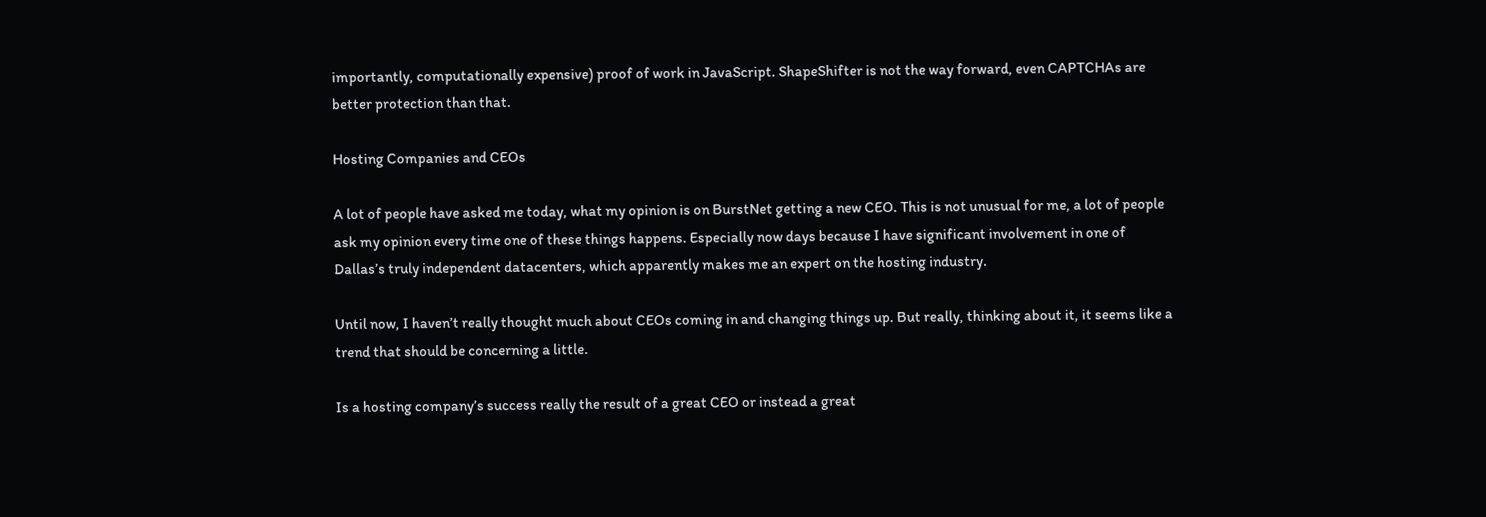importantly, computationally expensive) proof of work in JavaScript. ShapeShifter is not the way forward, even CAPTCHAs are better protection than that.

Hosting Companies and CEOs

A lot of people have asked me today, what my opinion is on BurstNet getting a new CEO. This is not unusual for me, a lot of people ask my opinion every time one of these things happens. Especially now days because I have significant involvement in one of Dallas’s truly independent datacenters, which apparently makes me an expert on the hosting industry.

Until now, I haven’t really thought much about CEOs coming in and changing things up. But really, thinking about it, it seems like a trend that should be concerning a little.

Is a hosting company’s success really the result of a great CEO or instead a great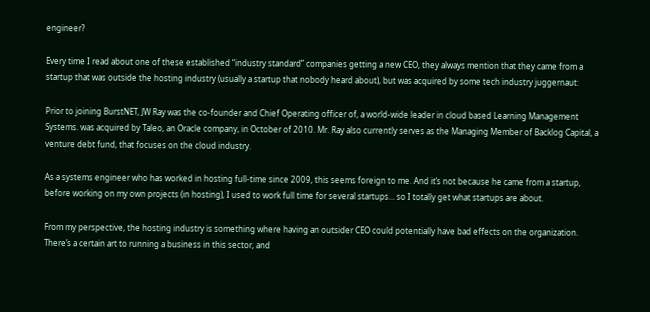engineer?

Every time I read about one of these established “industry standard” companies getting a new CEO, they always mention that they came from a startup that was outside the hosting industry (usually a startup that nobody heard about), but was acquired by some tech industry juggernaut:

Prior to joining BurstNET, JW Ray was the co-founder and Chief Operating officer of, a world-wide leader in cloud based Learning Management Systems. was acquired by Taleo, an Oracle company, in October of 2010. Mr. Ray also currently serves as the Managing Member of Backlog Capital, a venture debt fund, that focuses on the cloud industry.

As a systems engineer who has worked in hosting full-time since 2009, this seems foreign to me. And it’s not because he came from a startup, before working on my own projects (in hosting), I used to work full time for several startups… so I totally get what startups are about.

From my perspective, the hosting industry is something where having an outsider CEO could potentially have bad effects on the organization. There’s a certain art to running a business in this sector, and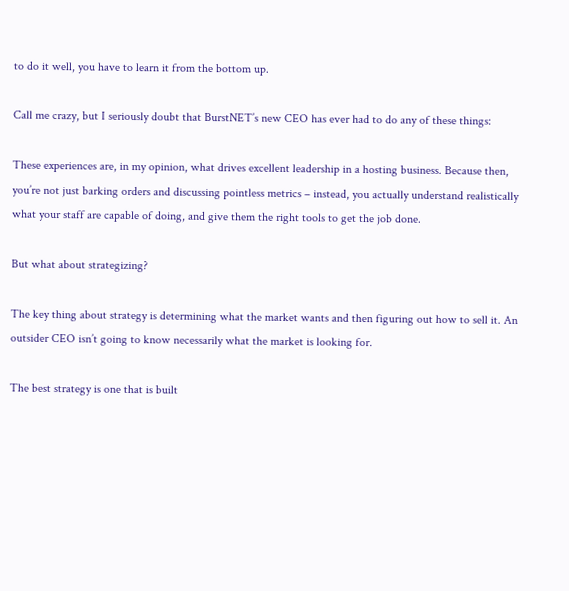to do it well, you have to learn it from the bottom up.

Call me crazy, but I seriously doubt that BurstNET’s new CEO has ever had to do any of these things:

These experiences are, in my opinion, what drives excellent leadership in a hosting business. Because then, you’re not just barking orders and discussing pointless metrics – instead, you actually understand realistically what your staff are capable of doing, and give them the right tools to get the job done.

But what about strategizing?

The key thing about strategy is determining what the market wants and then figuring out how to sell it. An outsider CEO isn’t going to know necessarily what the market is looking for.

The best strategy is one that is built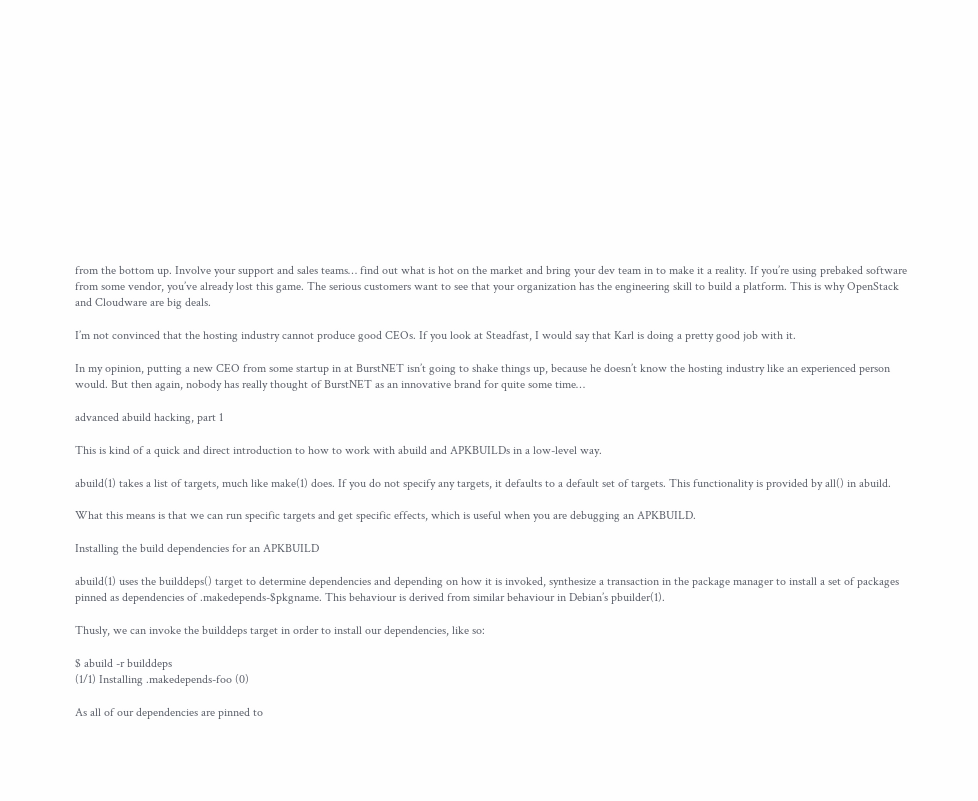from the bottom up. Involve your support and sales teams… find out what is hot on the market and bring your dev team in to make it a reality. If you’re using prebaked software from some vendor, you’ve already lost this game. The serious customers want to see that your organization has the engineering skill to build a platform. This is why OpenStack and Cloudware are big deals.

I’m not convinced that the hosting industry cannot produce good CEOs. If you look at Steadfast, I would say that Karl is doing a pretty good job with it.

In my opinion, putting a new CEO from some startup in at BurstNET isn’t going to shake things up, because he doesn’t know the hosting industry like an experienced person would. But then again, nobody has really thought of BurstNET as an innovative brand for quite some time…

advanced abuild hacking, part 1

This is kind of a quick and direct introduction to how to work with abuild and APKBUILDs in a low-level way.

abuild(1) takes a list of targets, much like make(1) does. If you do not specify any targets, it defaults to a default set of targets. This functionality is provided by all() in abuild.

What this means is that we can run specific targets and get specific effects, which is useful when you are debugging an APKBUILD.

Installing the build dependencies for an APKBUILD

abuild(1) uses the builddeps() target to determine dependencies and depending on how it is invoked, synthesize a transaction in the package manager to install a set of packages pinned as dependencies of .makedepends-$pkgname. This behaviour is derived from similar behaviour in Debian’s pbuilder(1).

Thusly, we can invoke the builddeps target in order to install our dependencies, like so:

$ abuild -r builddeps
(1/1) Installing .makedepends-foo (0)

As all of our dependencies are pinned to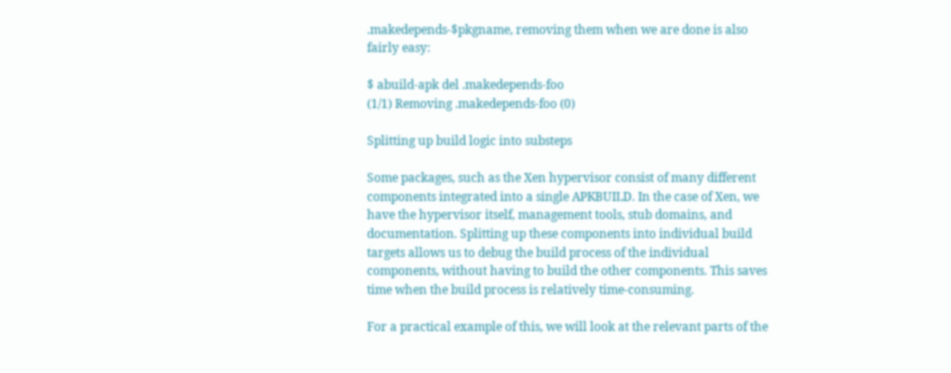.makedepends-$pkgname, removing them when we are done is also fairly easy:

$ abuild-apk del .makedepends-foo
(1/1) Removing .makedepends-foo (0)

Splitting up build logic into substeps

Some packages, such as the Xen hypervisor consist of many different components integrated into a single APKBUILD. In the case of Xen, we have the hypervisor itself, management tools, stub domains, and documentation. Splitting up these components into individual build targets allows us to debug the build process of the individual components, without having to build the other components. This saves time when the build process is relatively time-consuming.

For a practical example of this, we will look at the relevant parts of the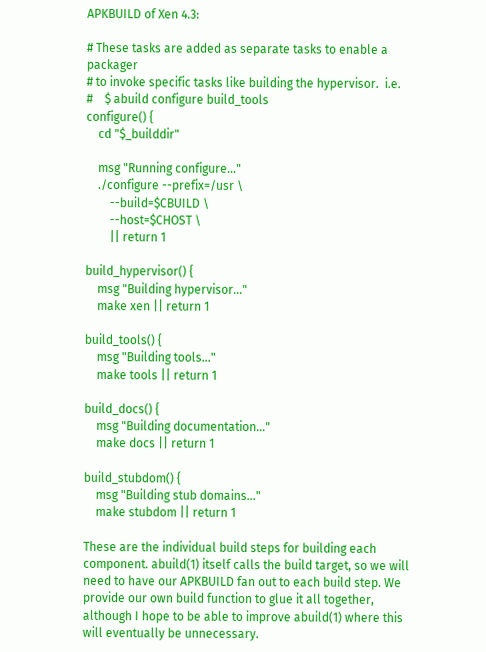APKBUILD of Xen 4.3:

# These tasks are added as separate tasks to enable a packager
# to invoke specific tasks like building the hypervisor.  i.e.
#    $ abuild configure build_tools
configure() {
    cd "$_builddir"

    msg "Running configure..."
    ./configure --prefix=/usr \
        --build=$CBUILD \
        --host=$CHOST \
        || return 1

build_hypervisor() {
    msg "Building hypervisor..."
    make xen || return 1

build_tools() {
    msg "Building tools..."
    make tools || return 1

build_docs() {
    msg "Building documentation..."
    make docs || return 1

build_stubdom() {
    msg "Building stub domains..."
    make stubdom || return 1

These are the individual build steps for building each component. abuild(1) itself calls the build target, so we will need to have our APKBUILD fan out to each build step. We provide our own build function to glue it all together, although I hope to be able to improve abuild(1) where this will eventually be unnecessary.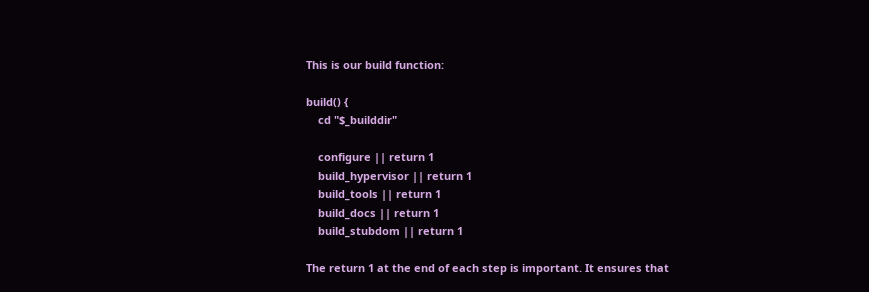This is our build function:

build() {
    cd "$_builddir"

    configure || return 1
    build_hypervisor || return 1
    build_tools || return 1
    build_docs || return 1
    build_stubdom || return 1

The return 1 at the end of each step is important. It ensures that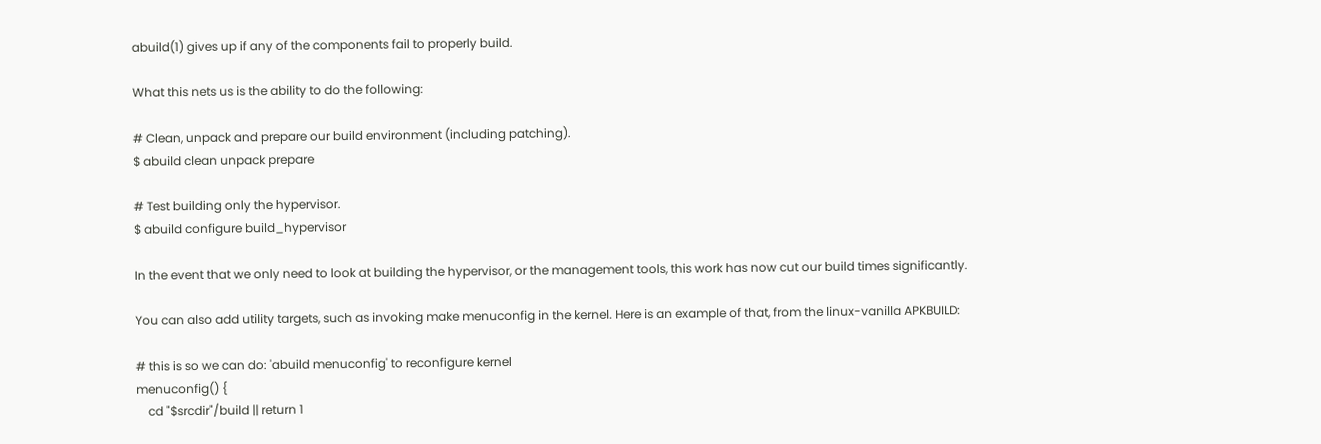abuild(1) gives up if any of the components fail to properly build.

What this nets us is the ability to do the following:

# Clean, unpack and prepare our build environment (including patching).
$ abuild clean unpack prepare

# Test building only the hypervisor.
$ abuild configure build_hypervisor

In the event that we only need to look at building the hypervisor, or the management tools, this work has now cut our build times significantly.

You can also add utility targets, such as invoking make menuconfig in the kernel. Here is an example of that, from the linux-vanilla APKBUILD:

# this is so we can do: 'abuild menuconfig' to reconfigure kernel
menuconfig() {
    cd "$srcdir"/build || return 1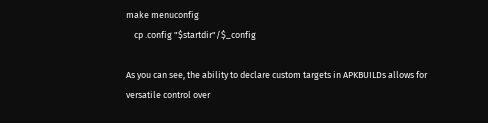make menuconfig
    cp .config "$startdir"/$_config

As you can see, the ability to declare custom targets in APKBUILDs allows for versatile control over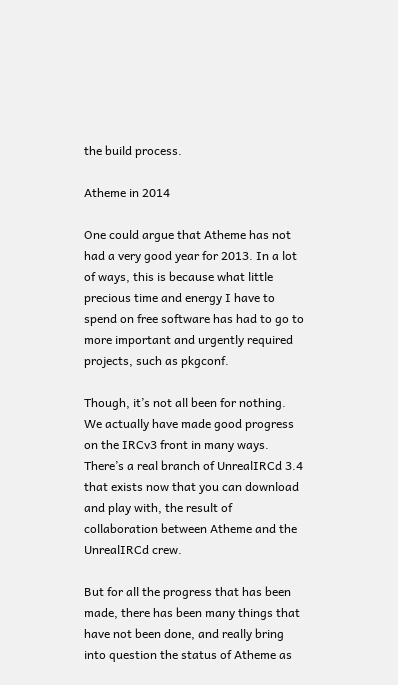the build process.

Atheme in 2014

One could argue that Atheme has not had a very good year for 2013. In a lot of ways, this is because what little precious time and energy I have to spend on free software has had to go to more important and urgently required projects, such as pkgconf.

Though, it’s not all been for nothing. We actually have made good progress on the IRCv3 front in many ways. There’s a real branch of UnrealIRCd 3.4 that exists now that you can download and play with, the result of collaboration between Atheme and the UnrealIRCd crew.

But for all the progress that has been made, there has been many things that have not been done, and really bring into question the status of Atheme as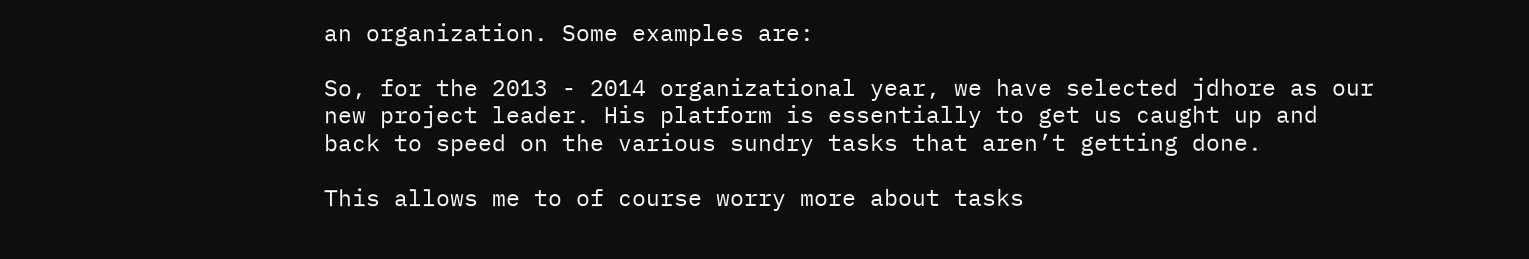an organization. Some examples are:

So, for the 2013 - 2014 organizational year, we have selected jdhore as our new project leader. His platform is essentially to get us caught up and back to speed on the various sundry tasks that aren’t getting done.

This allows me to of course worry more about tasks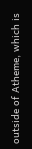outside of Atheme, which is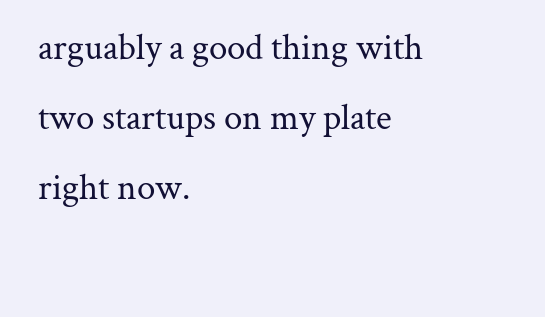arguably a good thing with two startups on my plate right now.